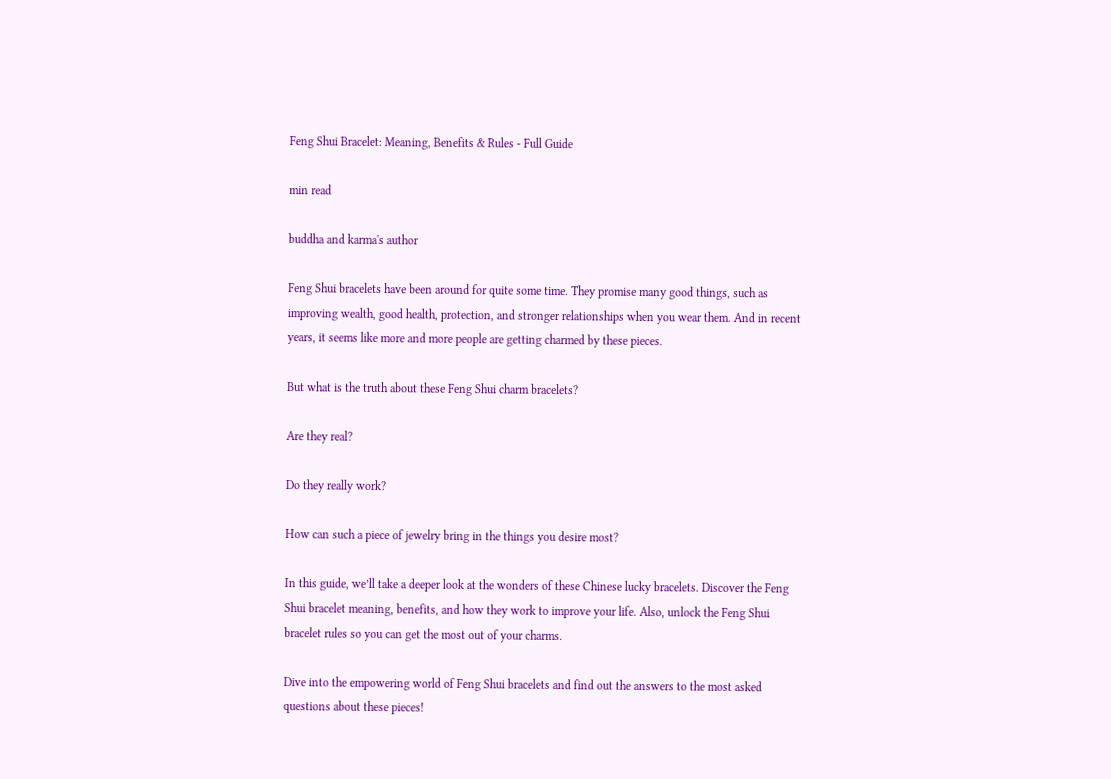Feng Shui Bracelet: Meaning, Benefits & Rules - Full Guide

min read

buddha and karma's author

Feng Shui bracelets have been around for quite some time. They promise many good things, such as improving wealth, good health, protection, and stronger relationships when you wear them. And in recent years, it seems like more and more people are getting charmed by these pieces.

But what is the truth about these Feng Shui charm bracelets?

Are they real?

Do they really work?

How can such a piece of jewelry bring in the things you desire most?

In this guide, we’ll take a deeper look at the wonders of these Chinese lucky bracelets. Discover the Feng Shui bracelet meaning, benefits, and how they work to improve your life. Also, unlock the Feng Shui bracelet rules so you can get the most out of your charms.

Dive into the empowering world of Feng Shui bracelets and find out the answers to the most asked questions about these pieces!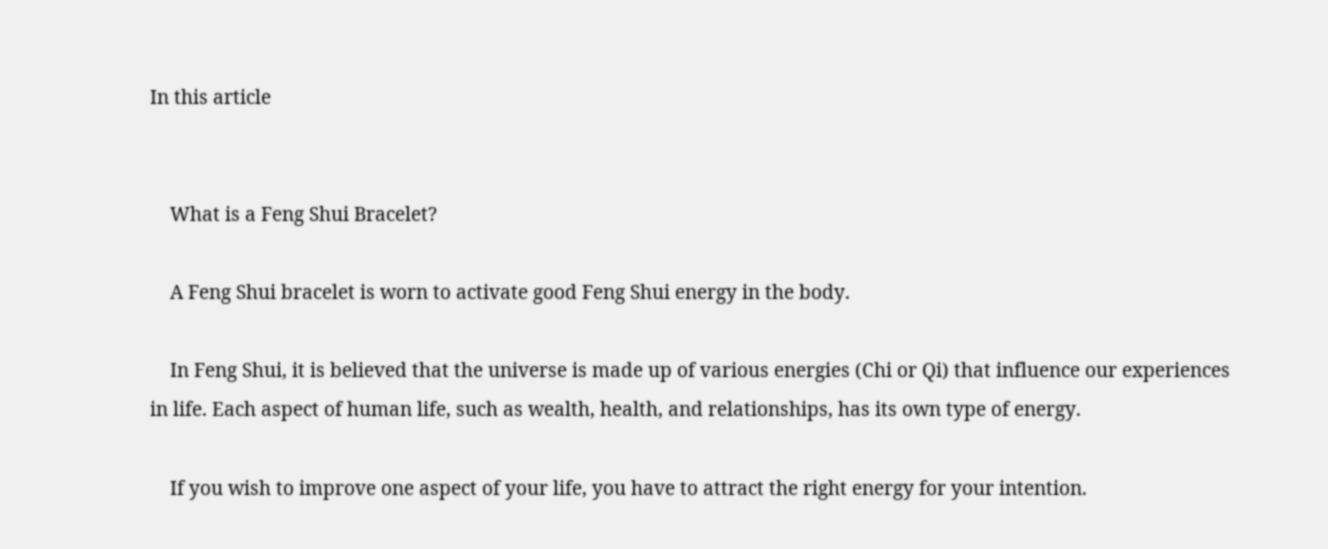In this article


    What is a Feng Shui Bracelet?

    A Feng Shui bracelet is worn to activate good Feng Shui energy in the body.

    In Feng Shui, it is believed that the universe is made up of various energies (Chi or Qi) that influence our experiences in life. Each aspect of human life, such as wealth, health, and relationships, has its own type of energy.

    If you wish to improve one aspect of your life, you have to attract the right energy for your intention.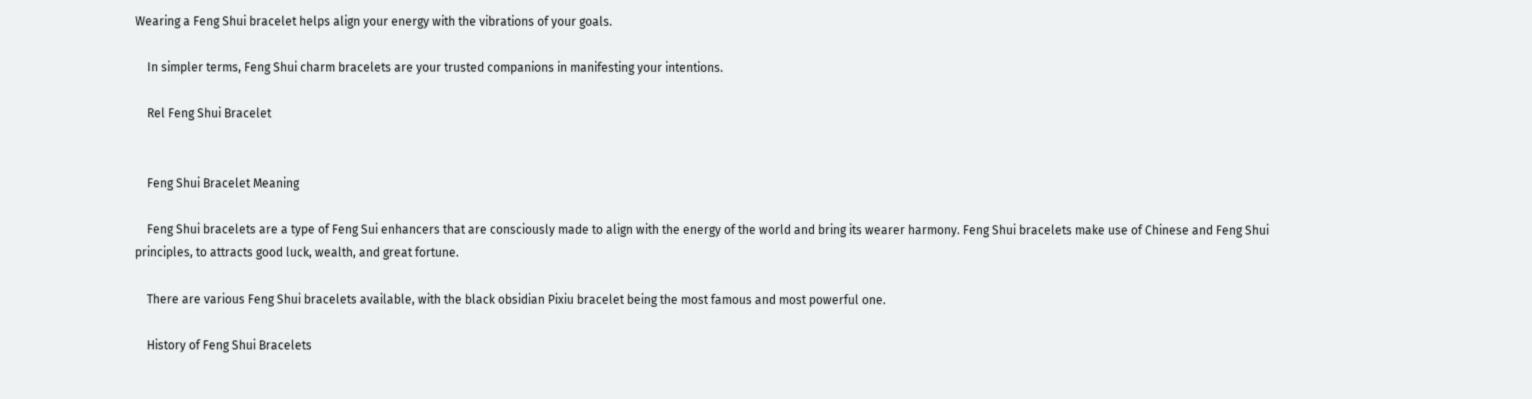Wearing a Feng Shui bracelet helps align your energy with the vibrations of your goals.

    In simpler terms, Feng Shui charm bracelets are your trusted companions in manifesting your intentions.

    Rel Feng Shui Bracelet


    Feng Shui Bracelet Meaning

    Feng Shui bracelets are a type of Feng Sui enhancers that are consciously made to align with the energy of the world and bring its wearer harmony. Feng Shui bracelets make use of Chinese and Feng Shui principles, to attracts good luck, wealth, and great fortune.

    There are various Feng Shui bracelets available, with the black obsidian Pixiu bracelet being the most famous and most powerful one.

    History of Feng Shui Bracelets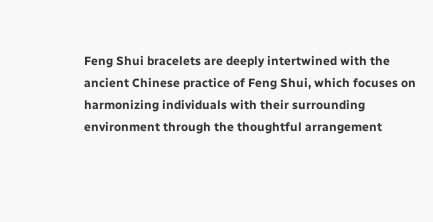Feng Shui bracelets are deeply intertwined with the ancient Chinese practice of Feng Shui, which focuses on harmonizing individuals with their surrounding environment through the thoughtful arrangement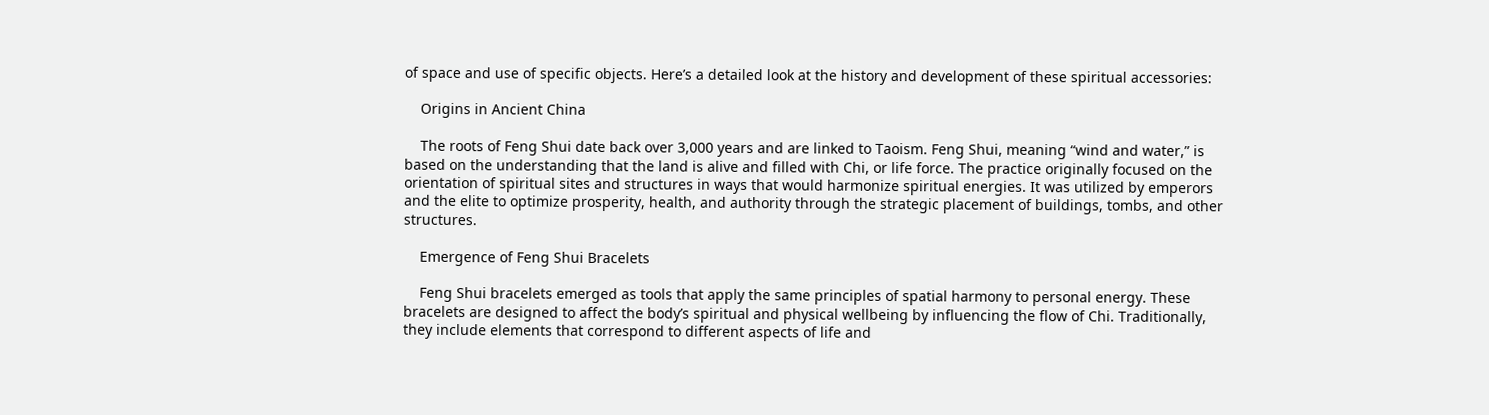of space and use of specific objects. Here’s a detailed look at the history and development of these spiritual accessories:

    Origins in Ancient China

    The roots of Feng Shui date back over 3,000 years and are linked to Taoism. Feng Shui, meaning “wind and water,” is based on the understanding that the land is alive and filled with Chi, or life force. The practice originally focused on the orientation of spiritual sites and structures in ways that would harmonize spiritual energies. It was utilized by emperors and the elite to optimize prosperity, health, and authority through the strategic placement of buildings, tombs, and other structures.

    Emergence of Feng Shui Bracelets

    Feng Shui bracelets emerged as tools that apply the same principles of spatial harmony to personal energy. These bracelets are designed to affect the body’s spiritual and physical wellbeing by influencing the flow of Chi. Traditionally, they include elements that correspond to different aspects of life and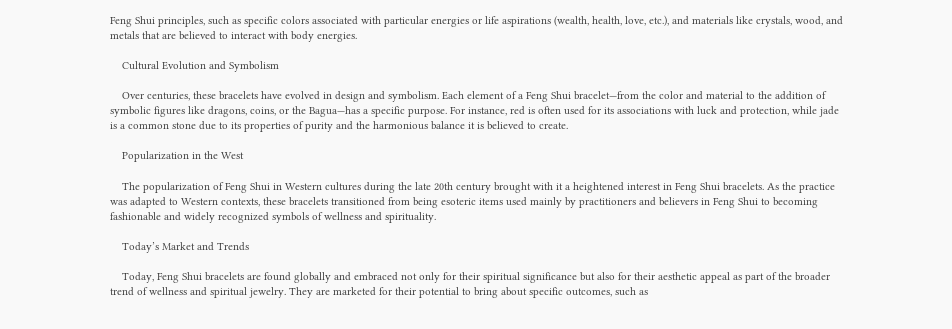Feng Shui principles, such as specific colors associated with particular energies or life aspirations (wealth, health, love, etc.), and materials like crystals, wood, and metals that are believed to interact with body energies.

    Cultural Evolution and Symbolism

    Over centuries, these bracelets have evolved in design and symbolism. Each element of a Feng Shui bracelet—from the color and material to the addition of symbolic figures like dragons, coins, or the Bagua—has a specific purpose. For instance, red is often used for its associations with luck and protection, while jade is a common stone due to its properties of purity and the harmonious balance it is believed to create.

    Popularization in the West

    The popularization of Feng Shui in Western cultures during the late 20th century brought with it a heightened interest in Feng Shui bracelets. As the practice was adapted to Western contexts, these bracelets transitioned from being esoteric items used mainly by practitioners and believers in Feng Shui to becoming fashionable and widely recognized symbols of wellness and spirituality.

    Today’s Market and Trends

    Today, Feng Shui bracelets are found globally and embraced not only for their spiritual significance but also for their aesthetic appeal as part of the broader trend of wellness and spiritual jewelry. They are marketed for their potential to bring about specific outcomes, such as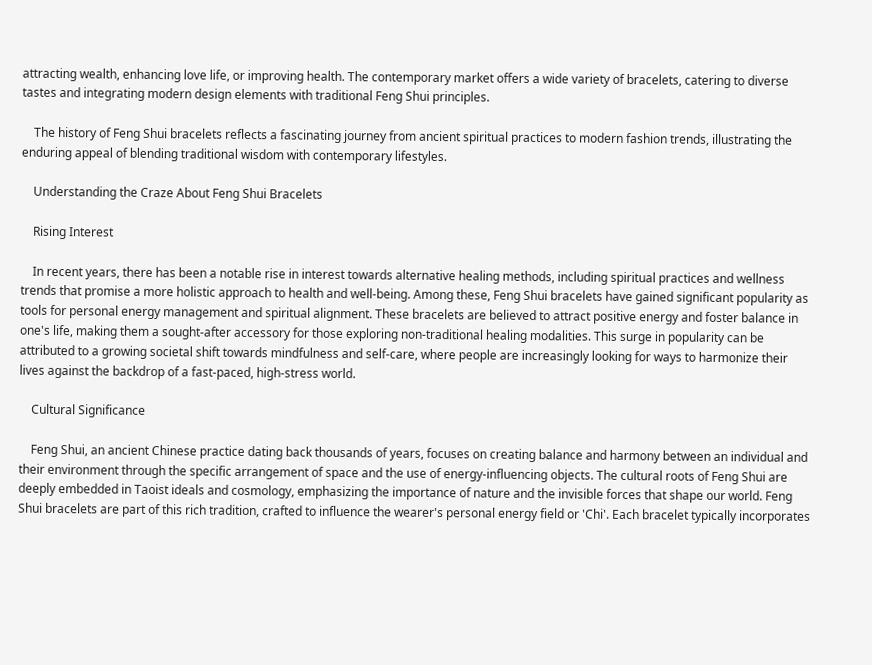attracting wealth, enhancing love life, or improving health. The contemporary market offers a wide variety of bracelets, catering to diverse tastes and integrating modern design elements with traditional Feng Shui principles.

    The history of Feng Shui bracelets reflects a fascinating journey from ancient spiritual practices to modern fashion trends, illustrating the enduring appeal of blending traditional wisdom with contemporary lifestyles.

    Understanding the Craze About Feng Shui Bracelets

    Rising Interest

    In recent years, there has been a notable rise in interest towards alternative healing methods, including spiritual practices and wellness trends that promise a more holistic approach to health and well-being. Among these, Feng Shui bracelets have gained significant popularity as tools for personal energy management and spiritual alignment. These bracelets are believed to attract positive energy and foster balance in one's life, making them a sought-after accessory for those exploring non-traditional healing modalities. This surge in popularity can be attributed to a growing societal shift towards mindfulness and self-care, where people are increasingly looking for ways to harmonize their lives against the backdrop of a fast-paced, high-stress world.

    Cultural Significance

    Feng Shui, an ancient Chinese practice dating back thousands of years, focuses on creating balance and harmony between an individual and their environment through the specific arrangement of space and the use of energy-influencing objects. The cultural roots of Feng Shui are deeply embedded in Taoist ideals and cosmology, emphasizing the importance of nature and the invisible forces that shape our world. Feng Shui bracelets are part of this rich tradition, crafted to influence the wearer's personal energy field or 'Chi'. Each bracelet typically incorporates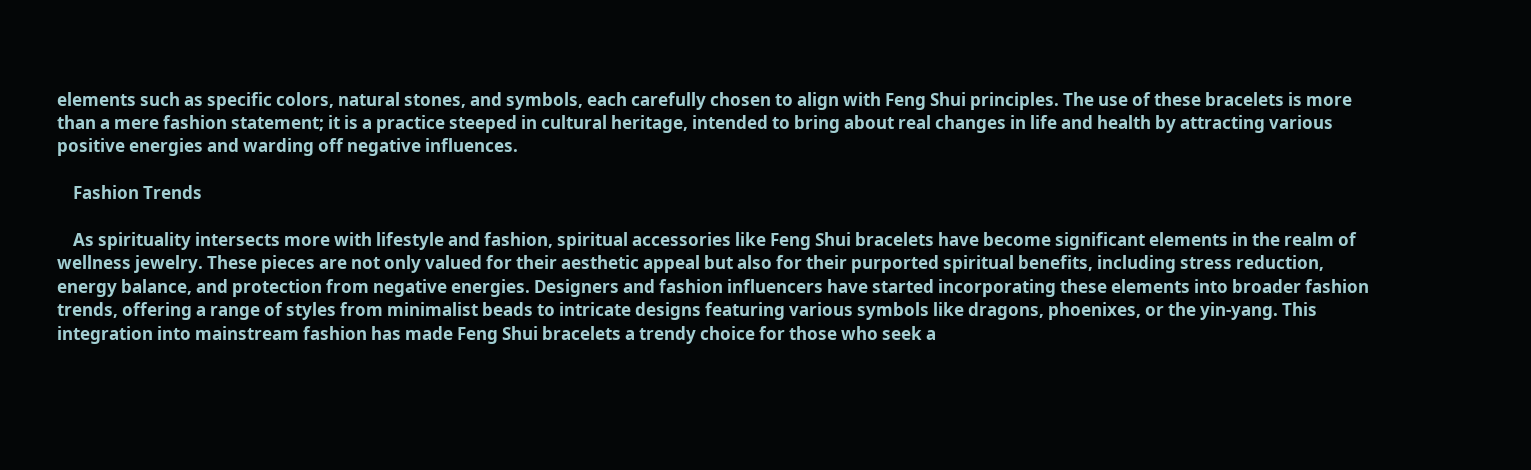elements such as specific colors, natural stones, and symbols, each carefully chosen to align with Feng Shui principles. The use of these bracelets is more than a mere fashion statement; it is a practice steeped in cultural heritage, intended to bring about real changes in life and health by attracting various positive energies and warding off negative influences.

    Fashion Trends

    As spirituality intersects more with lifestyle and fashion, spiritual accessories like Feng Shui bracelets have become significant elements in the realm of wellness jewelry. These pieces are not only valued for their aesthetic appeal but also for their purported spiritual benefits, including stress reduction, energy balance, and protection from negative energies. Designers and fashion influencers have started incorporating these elements into broader fashion trends, offering a range of styles from minimalist beads to intricate designs featuring various symbols like dragons, phoenixes, or the yin-yang. This integration into mainstream fashion has made Feng Shui bracelets a trendy choice for those who seek a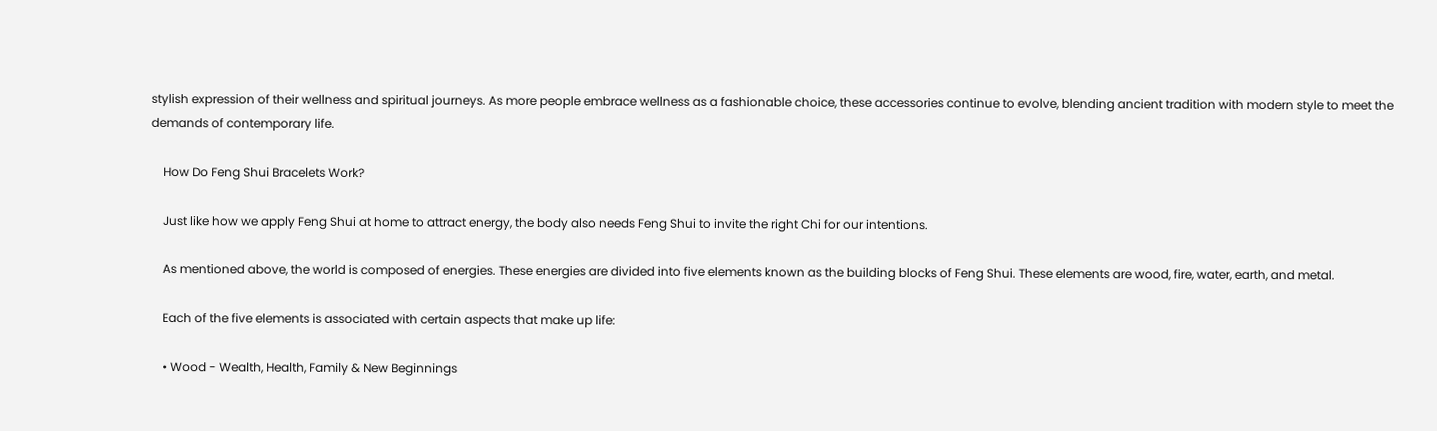stylish expression of their wellness and spiritual journeys. As more people embrace wellness as a fashionable choice, these accessories continue to evolve, blending ancient tradition with modern style to meet the demands of contemporary life.

    How Do Feng Shui Bracelets Work?

    Just like how we apply Feng Shui at home to attract energy, the body also needs Feng Shui to invite the right Chi for our intentions.

    As mentioned above, the world is composed of energies. These energies are divided into five elements known as the building blocks of Feng Shui. These elements are wood, fire, water, earth, and metal.

    Each of the five elements is associated with certain aspects that make up life:

    • Wood - Wealth, Health, Family & New Beginnings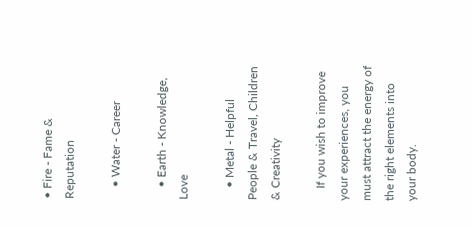• Fire - Fame & Reputation

    • Water - Career

    • Earth - Knowledge, Love

    • Metal - Helpful People & Travel, Children & Creativity

    If you wish to improve your experiences, you must attract the energy of the right elements into your body.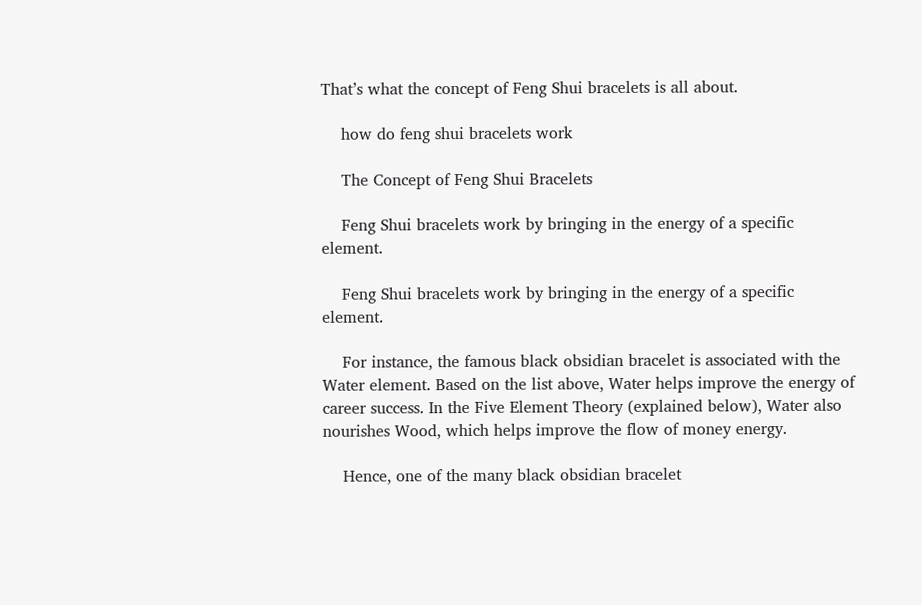That’s what the concept of Feng Shui bracelets is all about.

    how do feng shui bracelets work

    The Concept of Feng Shui Bracelets

    Feng Shui bracelets work by bringing in the energy of a specific element.

    Feng Shui bracelets work by bringing in the energy of a specific element.

    For instance, the famous black obsidian bracelet is associated with the Water element. Based on the list above, Water helps improve the energy of career success. In the Five Element Theory (explained below), Water also nourishes Wood, which helps improve the flow of money energy.

    Hence, one of the many black obsidian bracelet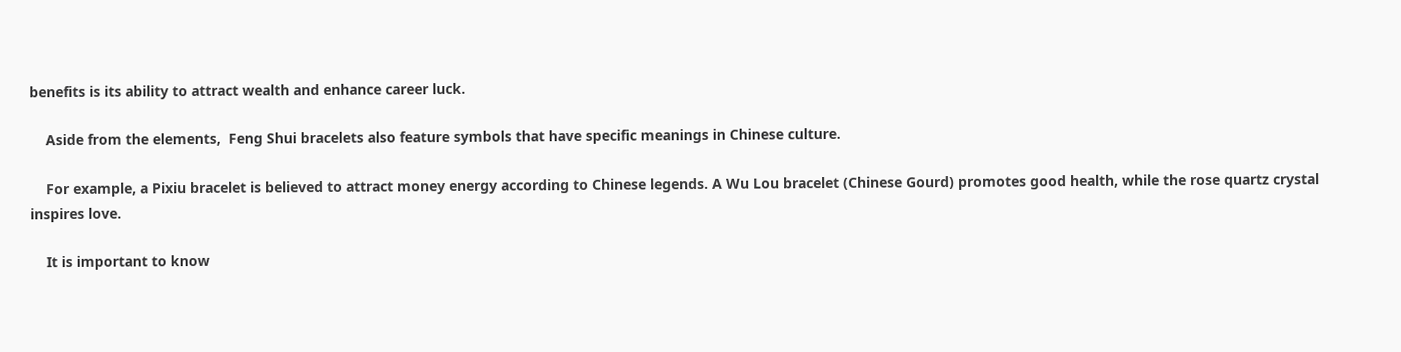benefits is its ability to attract wealth and enhance career luck.

    Aside from the elements,  Feng Shui bracelets also feature symbols that have specific meanings in Chinese culture.

    For example, a Pixiu bracelet is believed to attract money energy according to Chinese legends. A Wu Lou bracelet (Chinese Gourd) promotes good health, while the rose quartz crystal inspires love.

    It is important to know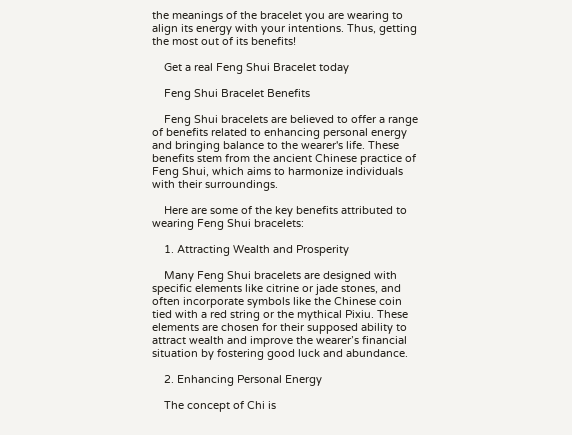the meanings of the bracelet you are wearing to align its energy with your intentions. Thus, getting the most out of its benefits!

    Get a real Feng Shui Bracelet today

    Feng Shui Bracelet Benefits

    Feng Shui bracelets are believed to offer a range of benefits related to enhancing personal energy and bringing balance to the wearer's life. These benefits stem from the ancient Chinese practice of Feng Shui, which aims to harmonize individuals with their surroundings.

    Here are some of the key benefits attributed to wearing Feng Shui bracelets:

    1. Attracting Wealth and Prosperity

    Many Feng Shui bracelets are designed with specific elements like citrine or jade stones, and often incorporate symbols like the Chinese coin tied with a red string or the mythical Pixiu. These elements are chosen for their supposed ability to attract wealth and improve the wearer’s financial situation by fostering good luck and abundance.

    2. Enhancing Personal Energy

    The concept of Chi is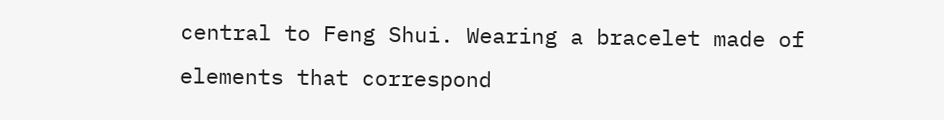central to Feng Shui. Wearing a bracelet made of elements that correspond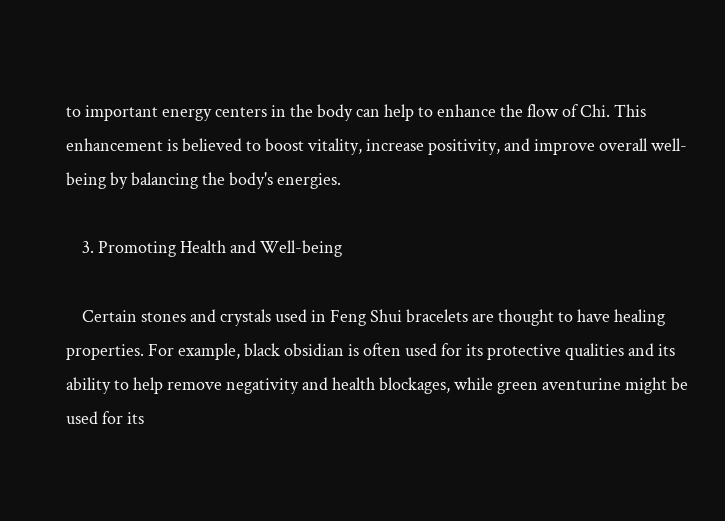to important energy centers in the body can help to enhance the flow of Chi. This enhancement is believed to boost vitality, increase positivity, and improve overall well-being by balancing the body's energies.

    3. Promoting Health and Well-being

    Certain stones and crystals used in Feng Shui bracelets are thought to have healing properties. For example, black obsidian is often used for its protective qualities and its ability to help remove negativity and health blockages, while green aventurine might be used for its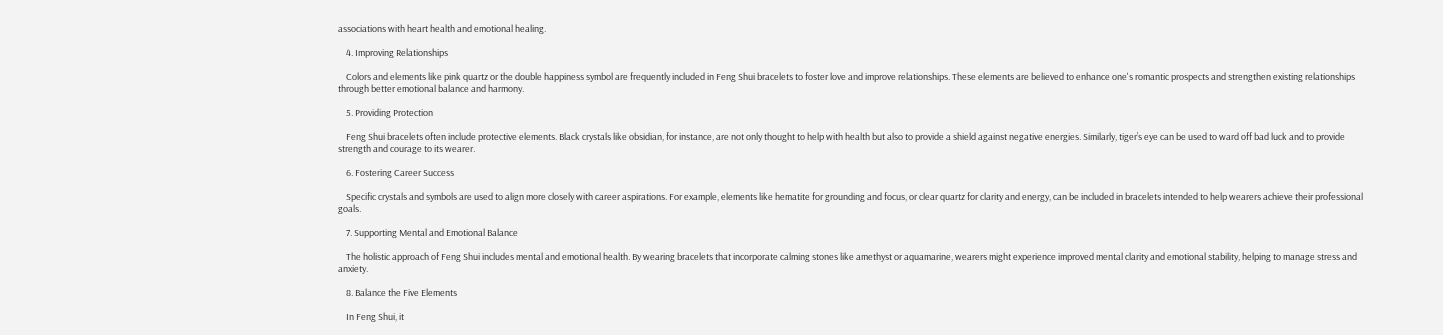associations with heart health and emotional healing.

    4. Improving Relationships

    Colors and elements like pink quartz or the double happiness symbol are frequently included in Feng Shui bracelets to foster love and improve relationships. These elements are believed to enhance one's romantic prospects and strengthen existing relationships through better emotional balance and harmony.

    5. Providing Protection

    Feng Shui bracelets often include protective elements. Black crystals like obsidian, for instance, are not only thought to help with health but also to provide a shield against negative energies. Similarly, tiger’s eye can be used to ward off bad luck and to provide strength and courage to its wearer.

    6. Fostering Career Success

    Specific crystals and symbols are used to align more closely with career aspirations. For example, elements like hematite for grounding and focus, or clear quartz for clarity and energy, can be included in bracelets intended to help wearers achieve their professional goals.

    7. Supporting Mental and Emotional Balance

    The holistic approach of Feng Shui includes mental and emotional health. By wearing bracelets that incorporate calming stones like amethyst or aquamarine, wearers might experience improved mental clarity and emotional stability, helping to manage stress and anxiety.

    8. Balance the Five Elements

    In Feng Shui, it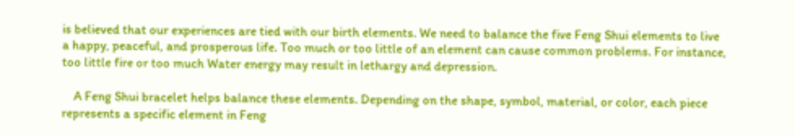is believed that our experiences are tied with our birth elements. We need to balance the five Feng Shui elements to live a happy, peaceful, and prosperous life. Too much or too little of an element can cause common problems. For instance, too little fire or too much Water energy may result in lethargy and depression.

    A Feng Shui bracelet helps balance these elements. Depending on the shape, symbol, material, or color, each piece represents a specific element in Feng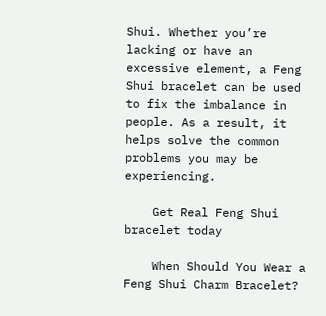Shui. Whether you’re lacking or have an excessive element, a Feng Shui bracelet can be used to fix the imbalance in people. As a result, it helps solve the common problems you may be experiencing.

    Get Real Feng Shui bracelet today

    When Should You Wear a Feng Shui Charm Bracelet?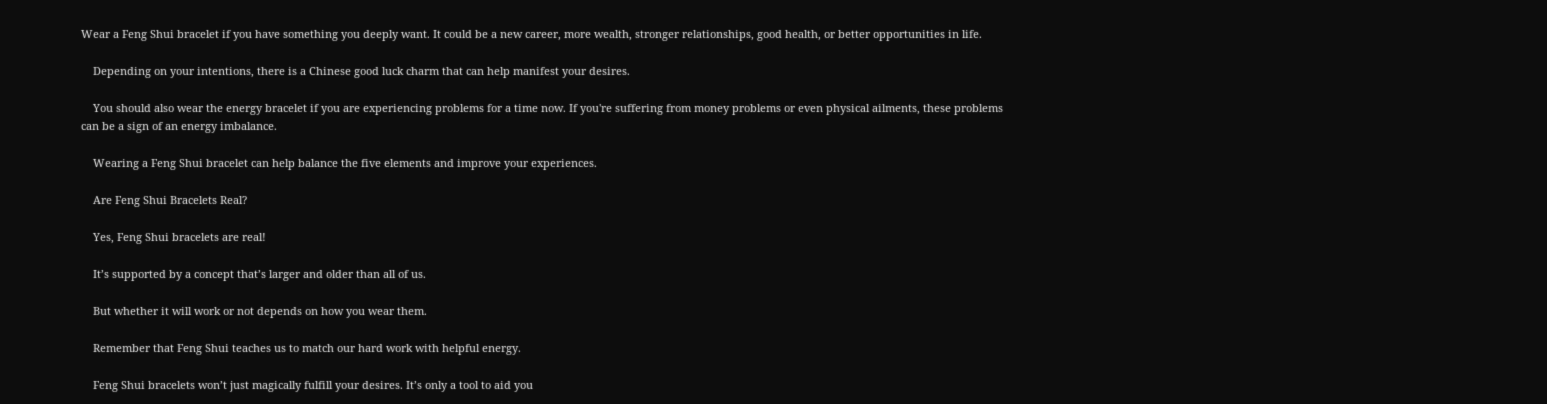Wear a Feng Shui bracelet if you have something you deeply want. It could be a new career, more wealth, stronger relationships, good health, or better opportunities in life.

    Depending on your intentions, there is a Chinese good luck charm that can help manifest your desires.

    You should also wear the energy bracelet if you are experiencing problems for a time now. If you're suffering from money problems or even physical ailments, these problems can be a sign of an energy imbalance.

    Wearing a Feng Shui bracelet can help balance the five elements and improve your experiences.

    Are Feng Shui Bracelets Real?

    Yes, Feng Shui bracelets are real!

    It’s supported by a concept that’s larger and older than all of us.

    But whether it will work or not depends on how you wear them.

    Remember that Feng Shui teaches us to match our hard work with helpful energy.

    Feng Shui bracelets won’t just magically fulfill your desires. It’s only a tool to aid you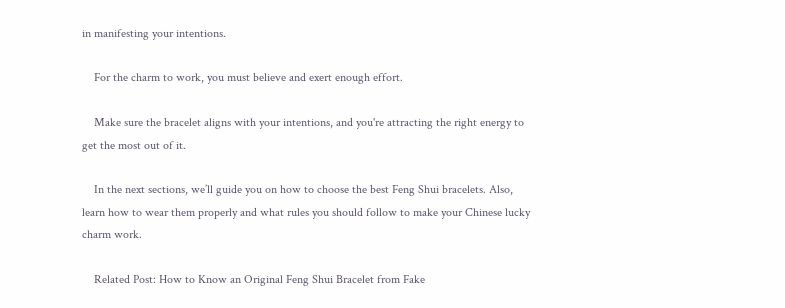in manifesting your intentions.

    For the charm to work, you must believe and exert enough effort.

    Make sure the bracelet aligns with your intentions, and you're attracting the right energy to get the most out of it.

    In the next sections, we’ll guide you on how to choose the best Feng Shui bracelets. Also, learn how to wear them properly and what rules you should follow to make your Chinese lucky charm work.

    Related Post: How to Know an Original Feng Shui Bracelet from Fake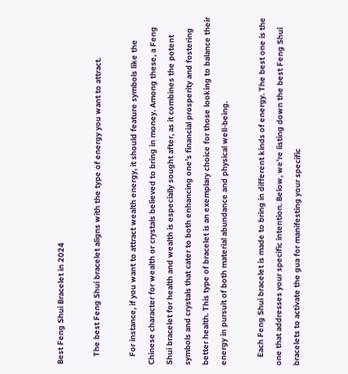Best Feng Shui Bracelet in 2024

    The best Feng Shui bracelet aligns with the type of energy you want to attract.

    For instance, if you want to attract wealth energy, it should feature symbols like the Chinese character for wealth or crystals believed to bring in money. Among these, a Feng Shui bracelet for health and wealth is especially sought after, as it combines the potent symbols and crystals that cater to both enhancing one’s financial prosperity and fostering better health. This type of bracelet is an exemplary choice for those looking to balance their energy in pursuit of both material abundance and physical well-being.

    Each Feng Shui bracelet is made to bring in different kinds of energy. The best one is the one that addresses your specific intention. Below, we’re listing down the best Feng Shui bracelets to activate the gua for manifesting your specific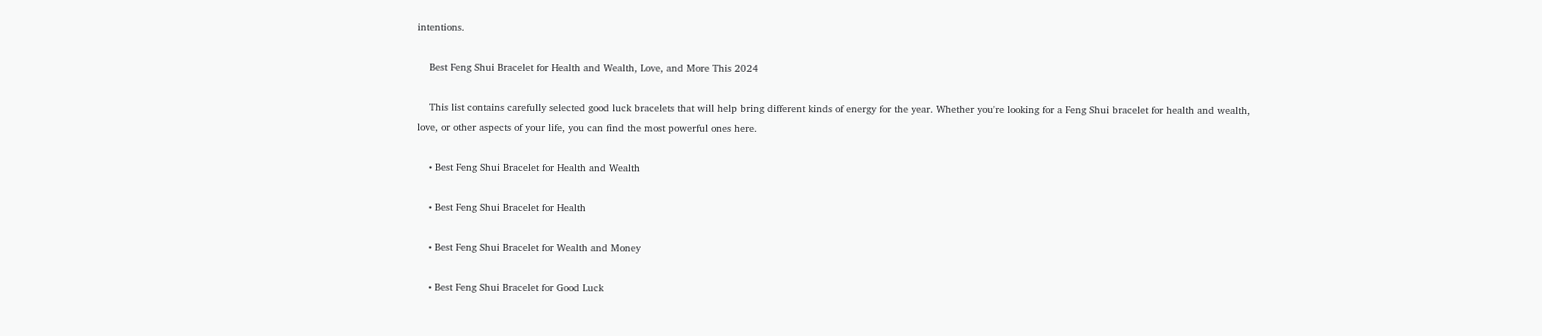intentions.

    Best Feng Shui Bracelet for Health and Wealth, Love, and More This 2024

    This list contains carefully selected good luck bracelets that will help bring different kinds of energy for the year. Whether you're looking for a Feng Shui bracelet for health and wealth, love, or other aspects of your life, you can find the most powerful ones here.

    • Best Feng Shui Bracelet for Health and Wealth

    • Best Feng Shui Bracelet for Health

    • Best Feng Shui Bracelet for Wealth and Money

    • Best Feng Shui Bracelet for Good Luck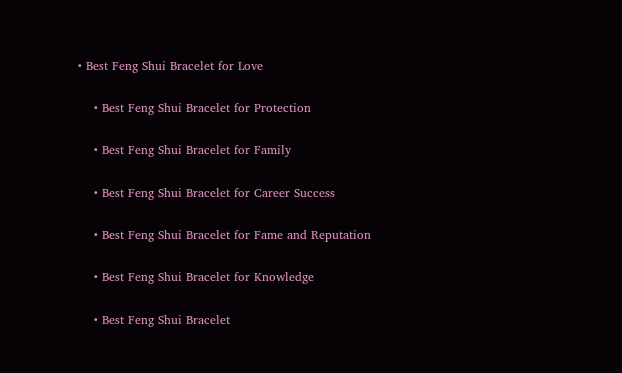• Best Feng Shui Bracelet for Love

    • Best Feng Shui Bracelet for Protection

    • Best Feng Shui Bracelet for Family

    • Best Feng Shui Bracelet for Career Success

    • Best Feng Shui Bracelet for Fame and Reputation

    • Best Feng Shui Bracelet for Knowledge

    • Best Feng Shui Bracelet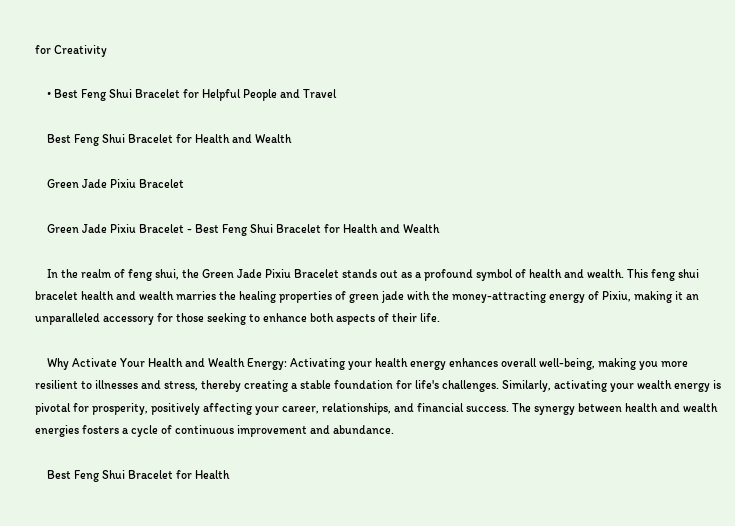for Creativity

    • Best Feng Shui Bracelet for Helpful People and Travel

    Best Feng Shui Bracelet for Health and Wealth

    Green Jade Pixiu Bracelet

    Green Jade Pixiu Bracelet - Best Feng Shui Bracelet for Health and Wealth

    In the realm of feng shui, the Green Jade Pixiu Bracelet stands out as a profound symbol of health and wealth. This feng shui bracelet health and wealth marries the healing properties of green jade with the money-attracting energy of Pixiu, making it an unparalleled accessory for those seeking to enhance both aspects of their life.

    Why Activate Your Health and Wealth Energy: Activating your health energy enhances overall well-being, making you more resilient to illnesses and stress, thereby creating a stable foundation for life's challenges. Similarly, activating your wealth energy is pivotal for prosperity, positively affecting your career, relationships, and financial success. The synergy between health and wealth energies fosters a cycle of continuous improvement and abundance.

    Best Feng Shui Bracelet for Health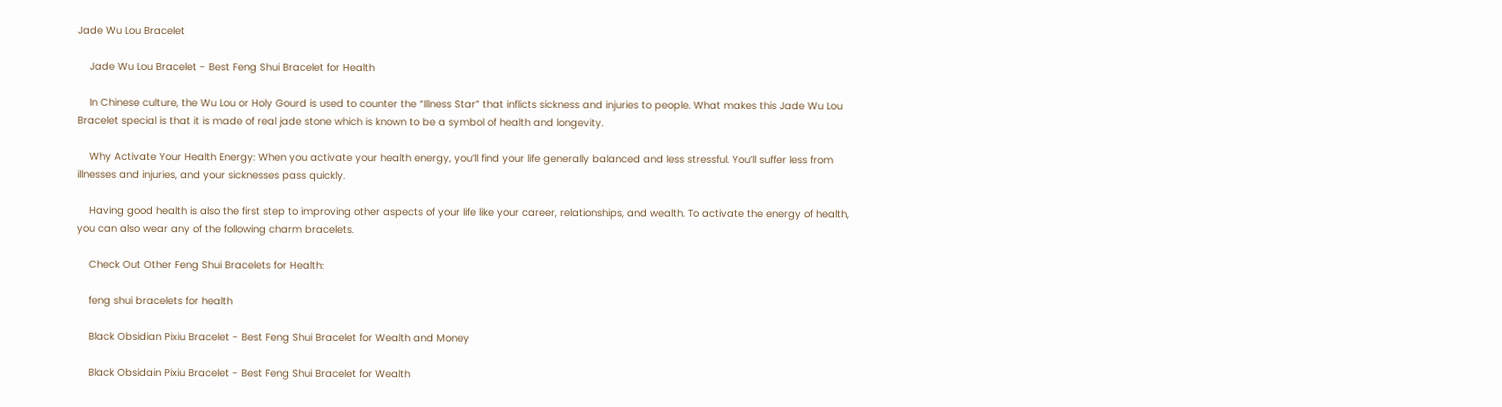Jade Wu Lou Bracelet

    Jade Wu Lou Bracelet - Best Feng Shui Bracelet for Health

    In Chinese culture, the Wu Lou or Holy Gourd is used to counter the “Illness Star” that inflicts sickness and injuries to people. What makes this Jade Wu Lou Bracelet special is that it is made of real jade stone which is known to be a symbol of health and longevity.

    Why Activate Your Health Energy: When you activate your health energy, you’ll find your life generally balanced and less stressful. You’ll suffer less from illnesses and injuries, and your sicknesses pass quickly.

    Having good health is also the first step to improving other aspects of your life like your career, relationships, and wealth. To activate the energy of health, you can also wear any of the following charm bracelets.

    Check Out Other Feng Shui Bracelets for Health:

    feng shui bracelets for health

    Black Obsidian Pixiu Bracelet - Best Feng Shui Bracelet for Wealth and Money

    Black Obsidain Pixiu Bracelet - Best Feng Shui Bracelet for Wealth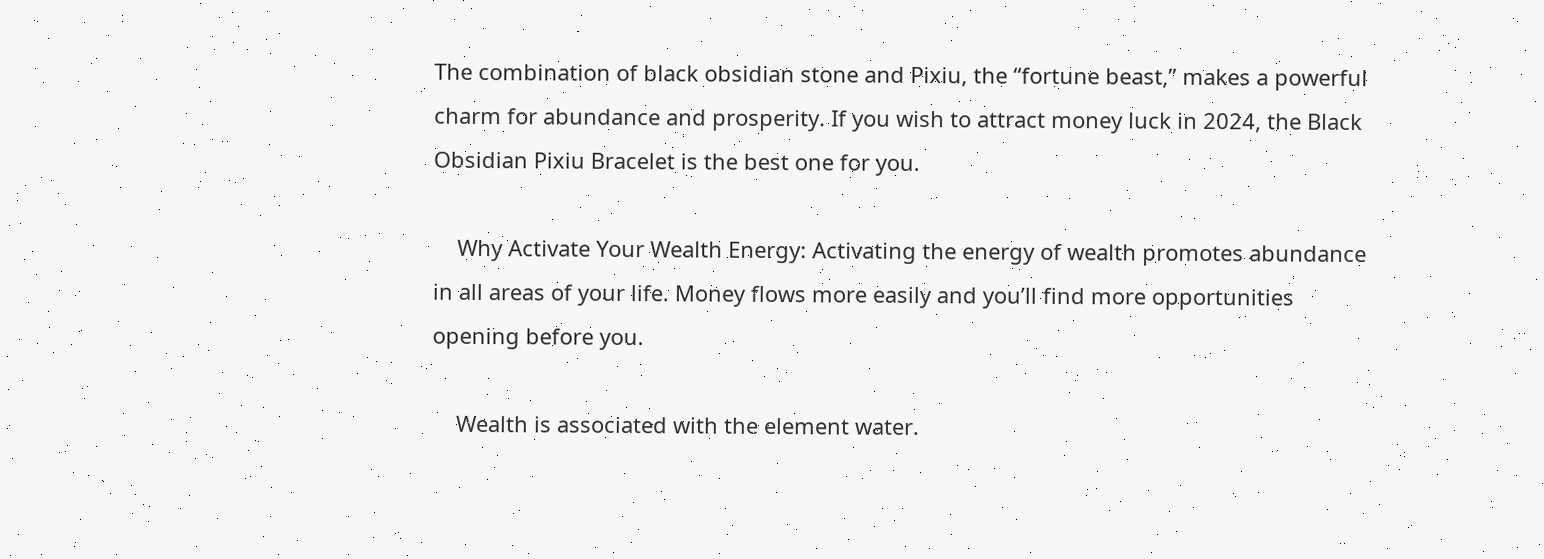The combination of black obsidian stone and Pixiu, the “fortune beast,” makes a powerful charm for abundance and prosperity. If you wish to attract money luck in 2024, the Black Obsidian Pixiu Bracelet is the best one for you.

    Why Activate Your Wealth Energy: Activating the energy of wealth promotes abundance in all areas of your life. Money flows more easily and you’ll find more opportunities opening before you.

    Wealth is associated with the element water.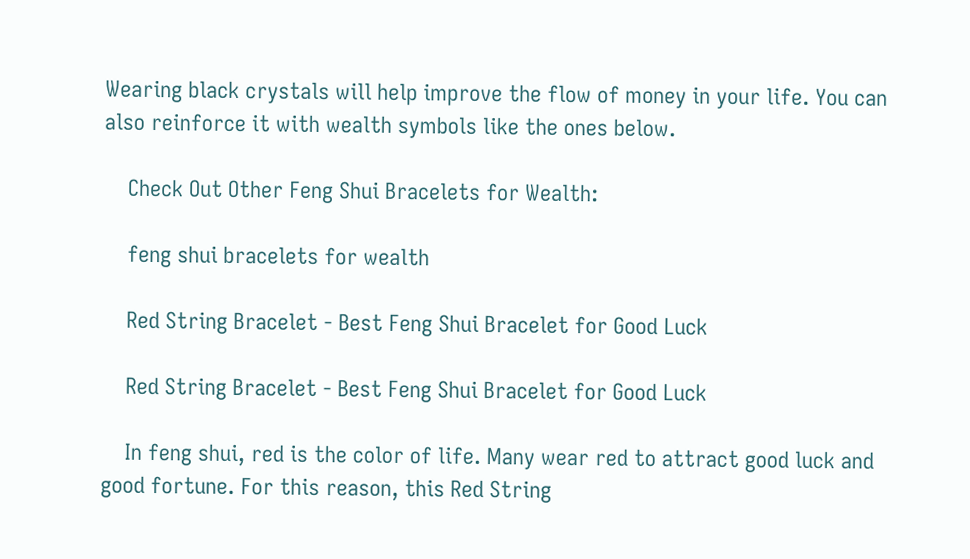Wearing black crystals will help improve the flow of money in your life. You can also reinforce it with wealth symbols like the ones below.

    Check Out Other Feng Shui Bracelets for Wealth:

    feng shui bracelets for wealth

    Red String Bracelet - Best Feng Shui Bracelet for Good Luck

    Red String Bracelet - Best Feng Shui Bracelet for Good Luck

    In feng shui, red is the color of life. Many wear red to attract good luck and good fortune. For this reason, this Red String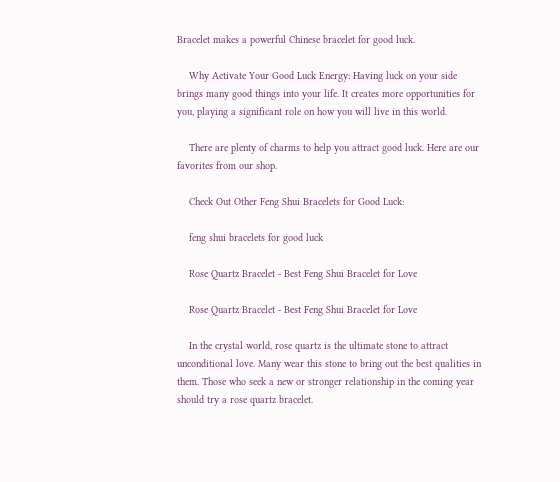Bracelet makes a powerful Chinese bracelet for good luck.

    Why Activate Your Good Luck Energy: Having luck on your side brings many good things into your life. It creates more opportunities for you, playing a significant role on how you will live in this world.

    There are plenty of charms to help you attract good luck. Here are our favorites from our shop.

    Check Out Other Feng Shui Bracelets for Good Luck:

    feng shui bracelets for good luck

    Rose Quartz Bracelet - Best Feng Shui Bracelet for Love

    Rose Quartz Bracelet - Best Feng Shui Bracelet for Love

    In the crystal world, rose quartz is the ultimate stone to attract unconditional love. Many wear this stone to bring out the best qualities in them. Those who seek a new or stronger relationship in the coming year should try a rose quartz bracelet.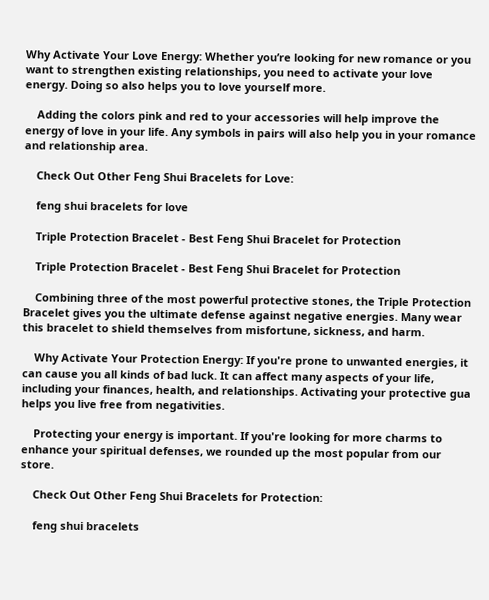Why Activate Your Love Energy: Whether you’re looking for new romance or you want to strengthen existing relationships, you need to activate your love energy. Doing so also helps you to love yourself more.

    Adding the colors pink and red to your accessories will help improve the energy of love in your life. Any symbols in pairs will also help you in your romance and relationship area.

    Check Out Other Feng Shui Bracelets for Love:

    feng shui bracelets for love

    Triple Protection Bracelet - Best Feng Shui Bracelet for Protection

    Triple Protection Bracelet - Best Feng Shui Bracelet for Protection

    Combining three of the most powerful protective stones, the Triple Protection Bracelet gives you the ultimate defense against negative energies. Many wear this bracelet to shield themselves from misfortune, sickness, and harm.

    Why Activate Your Protection Energy: If you're prone to unwanted energies, it can cause you all kinds of bad luck. It can affect many aspects of your life, including your finances, health, and relationships. Activating your protective gua helps you live free from negativities.

    Protecting your energy is important. If you're looking for more charms to enhance your spiritual defenses, we rounded up the most popular from our store.

    Check Out Other Feng Shui Bracelets for Protection:

    feng shui bracelets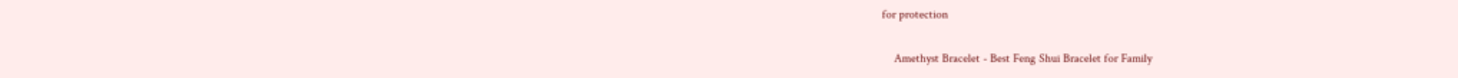for protection

    Amethyst Bracelet - Best Feng Shui Bracelet for Family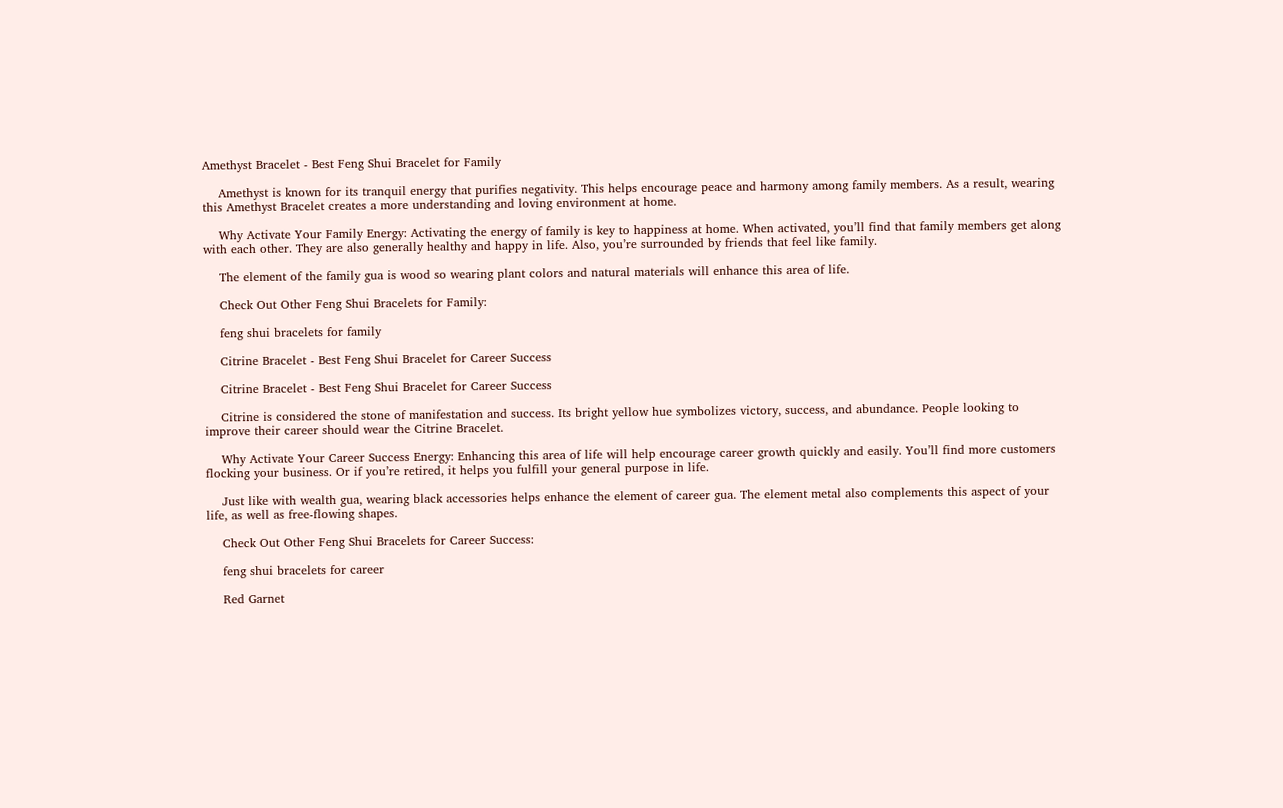Amethyst Bracelet - Best Feng Shui Bracelet for Family

    Amethyst is known for its tranquil energy that purifies negativity. This helps encourage peace and harmony among family members. As a result, wearing this Amethyst Bracelet creates a more understanding and loving environment at home.

    Why Activate Your Family Energy: Activating the energy of family is key to happiness at home. When activated, you’ll find that family members get along with each other. They are also generally healthy and happy in life. Also, you’re surrounded by friends that feel like family.

    The element of the family gua is wood so wearing plant colors and natural materials will enhance this area of life.

    Check Out Other Feng Shui Bracelets for Family:

    feng shui bracelets for family

    Citrine Bracelet - Best Feng Shui Bracelet for Career Success

    Citrine Bracelet - Best Feng Shui Bracelet for Career Success

    Citrine is considered the stone of manifestation and success. Its bright yellow hue symbolizes victory, success, and abundance. People looking to improve their career should wear the Citrine Bracelet.

    Why Activate Your Career Success Energy: Enhancing this area of life will help encourage career growth quickly and easily. You’ll find more customers flocking your business. Or if you’re retired, it helps you fulfill your general purpose in life.

    Just like with wealth gua, wearing black accessories helps enhance the element of career gua. The element metal also complements this aspect of your life, as well as free-flowing shapes.

    Check Out Other Feng Shui Bracelets for Career Success:

    feng shui bracelets for career

    Red Garnet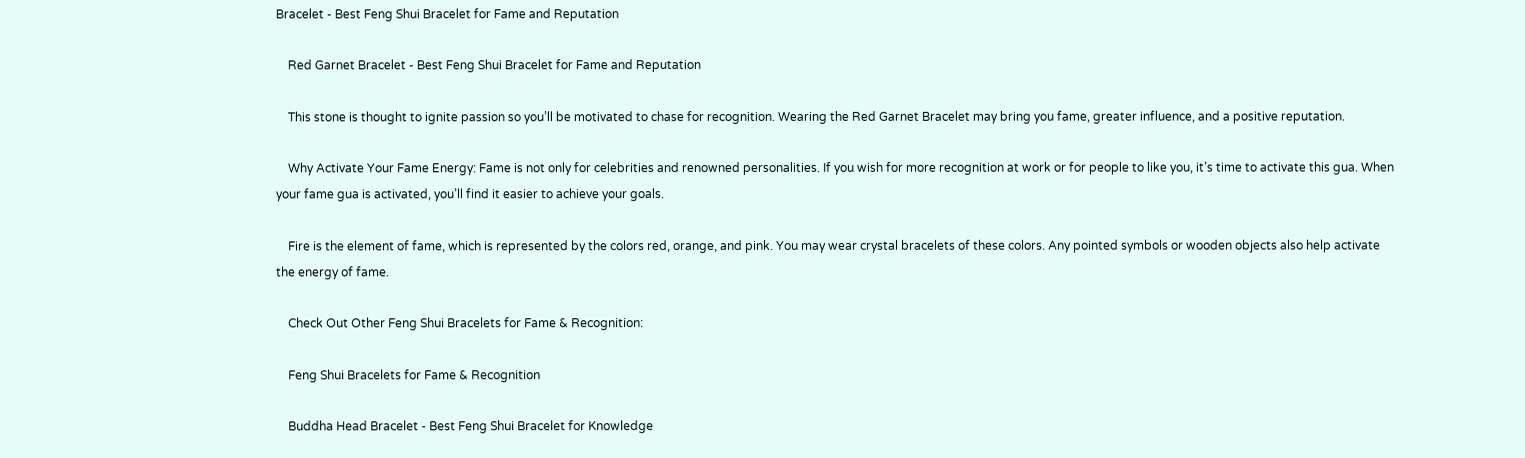Bracelet - Best Feng Shui Bracelet for Fame and Reputation

    Red Garnet Bracelet - Best Feng Shui Bracelet for Fame and Reputation

    This stone is thought to ignite passion so you’ll be motivated to chase for recognition. Wearing the Red Garnet Bracelet may bring you fame, greater influence, and a positive reputation.

    Why Activate Your Fame Energy: Fame is not only for celebrities and renowned personalities. If you wish for more recognition at work or for people to like you, it’s time to activate this gua. When your fame gua is activated, you’ll find it easier to achieve your goals.

    Fire is the element of fame, which is represented by the colors red, orange, and pink. You may wear crystal bracelets of these colors. Any pointed symbols or wooden objects also help activate the energy of fame.

    Check Out Other Feng Shui Bracelets for Fame & Recognition:

    Feng Shui Bracelets for Fame & Recognition

    Buddha Head Bracelet - Best Feng Shui Bracelet for Knowledge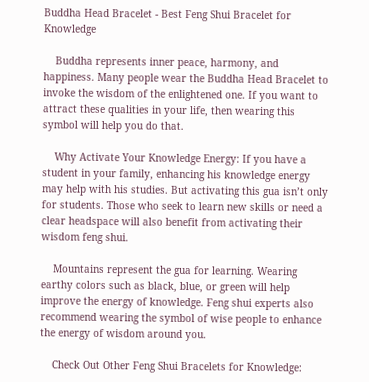Buddha Head Bracelet - Best Feng Shui Bracelet for Knowledge

    Buddha represents inner peace, harmony, and happiness. Many people wear the Buddha Head Bracelet to invoke the wisdom of the enlightened one. If you want to attract these qualities in your life, then wearing this symbol will help you do that.

    Why Activate Your Knowledge Energy: If you have a student in your family, enhancing his knowledge energy may help with his studies. But activating this gua isn’t only for students. Those who seek to learn new skills or need a clear headspace will also benefit from activating their wisdom feng shui.

    Mountains represent the gua for learning. Wearing earthy colors such as black, blue, or green will help improve the energy of knowledge. Feng shui experts also recommend wearing the symbol of wise people to enhance the energy of wisdom around you.

    Check Out Other Feng Shui Bracelets for Knowledge: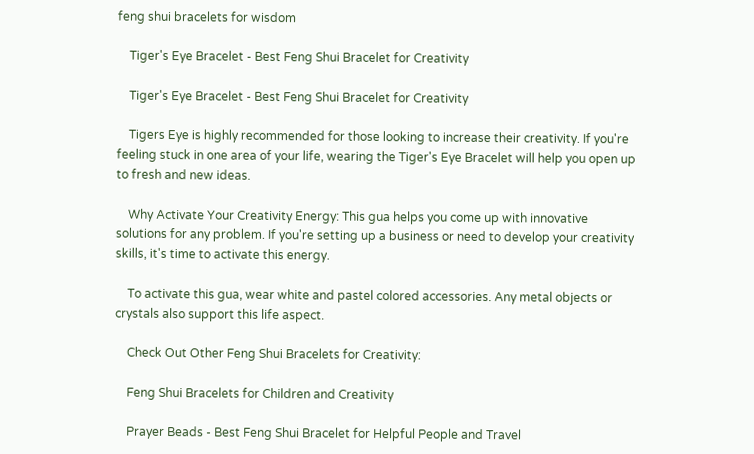feng shui bracelets for wisdom

    Tiger's Eye Bracelet - Best Feng Shui Bracelet for Creativity

    Tiger's Eye Bracelet - Best Feng Shui Bracelet for Creativity

    Tigers Eye is highly recommended for those looking to increase their creativity. If you're feeling stuck in one area of your life, wearing the Tiger's Eye Bracelet will help you open up to fresh and new ideas.

    Why Activate Your Creativity Energy: This gua helps you come up with innovative solutions for any problem. If you're setting up a business or need to develop your creativity skills, it's time to activate this energy.

    To activate this gua, wear white and pastel colored accessories. Any metal objects or crystals also support this life aspect.

    Check Out Other Feng Shui Bracelets for Creativity:

    Feng Shui Bracelets for Children and Creativity

    Prayer Beads - Best Feng Shui Bracelet for Helpful People and Travel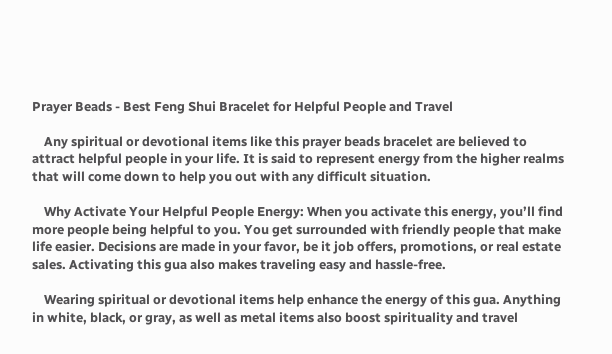Prayer Beads - Best Feng Shui Bracelet for Helpful People and Travel

    Any spiritual or devotional items like this prayer beads bracelet are believed to attract helpful people in your life. It is said to represent energy from the higher realms that will come down to help you out with any difficult situation.

    Why Activate Your Helpful People Energy: When you activate this energy, you’ll find more people being helpful to you. You get surrounded with friendly people that make life easier. Decisions are made in your favor, be it job offers, promotions, or real estate sales. Activating this gua also makes traveling easy and hassle-free.

    Wearing spiritual or devotional items help enhance the energy of this gua. Anything in white, black, or gray, as well as metal items also boost spirituality and travel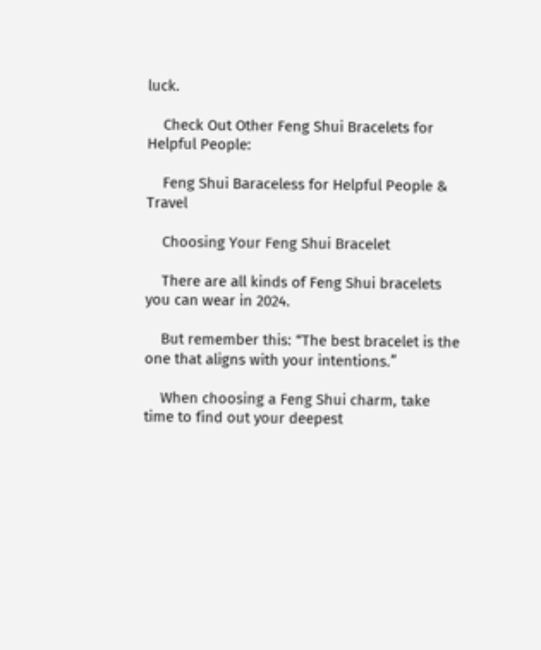luck.

    Check Out Other Feng Shui Bracelets for Helpful People:

    Feng Shui Baraceless for Helpful People & Travel

    Choosing Your Feng Shui Bracelet

    There are all kinds of Feng Shui bracelets you can wear in 2024.

    But remember this: “The best bracelet is the one that aligns with your intentions.”

    When choosing a Feng Shui charm, take time to find out your deepest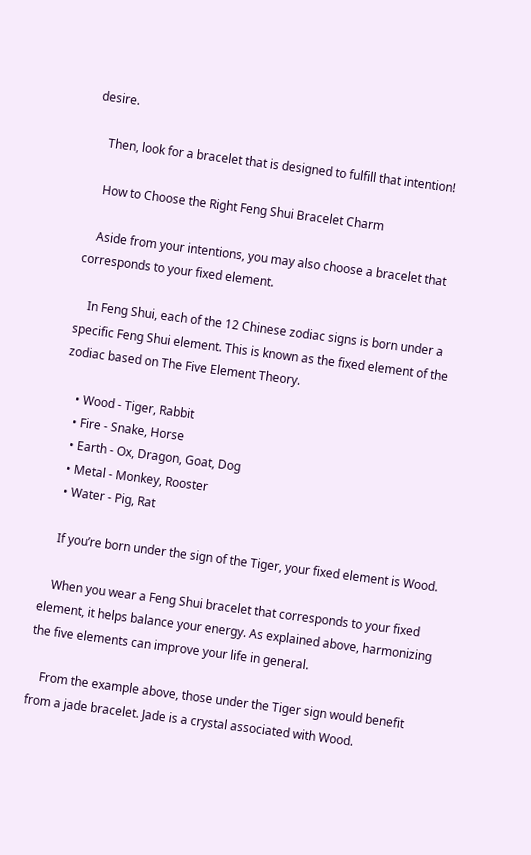desire.

    Then, look for a bracelet that is designed to fulfill that intention!

    How to Choose the Right Feng Shui Bracelet Charm

    Aside from your intentions, you may also choose a bracelet that corresponds to your fixed element.

    In Feng Shui, each of the 12 Chinese zodiac signs is born under a specific Feng Shui element. This is known as the fixed element of the zodiac based on The Five Element Theory.

    • Wood - Tiger, Rabbit
    • Fire - Snake, Horse
    • Earth - Ox, Dragon, Goat, Dog
    • Metal - Monkey, Rooster
    • Water - Pig, Rat

    If you’re born under the sign of the Tiger, your fixed element is Wood.

    When you wear a Feng Shui bracelet that corresponds to your fixed element, it helps balance your energy. As explained above, harmonizing the five elements can improve your life in general.

    From the example above, those under the Tiger sign would benefit from a jade bracelet. Jade is a crystal associated with Wood.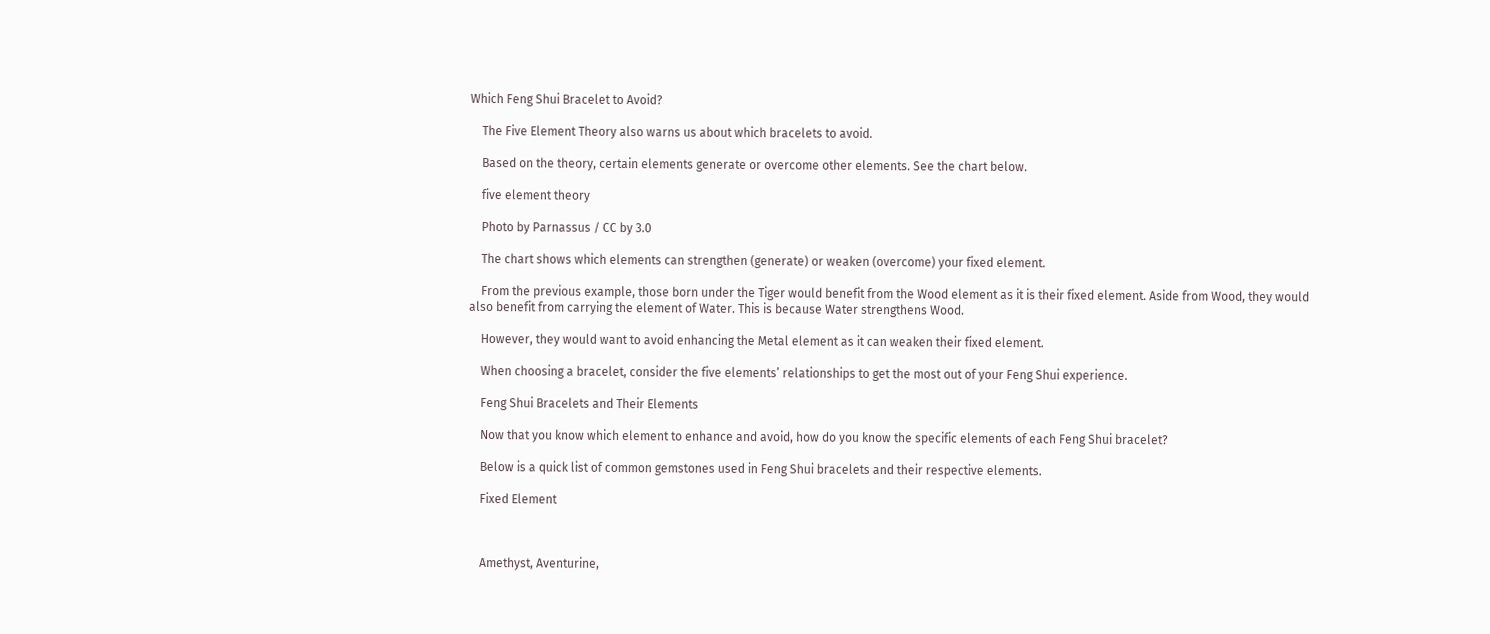Which Feng Shui Bracelet to Avoid?

    The Five Element Theory also warns us about which bracelets to avoid.

    Based on the theory, certain elements generate or overcome other elements. See the chart below.

    five element theory

    Photo by Parnassus / CC by 3.0

    The chart shows which elements can strengthen (generate) or weaken (overcome) your fixed element.

    From the previous example, those born under the Tiger would benefit from the Wood element as it is their fixed element. Aside from Wood, they would also benefit from carrying the element of Water. This is because Water strengthens Wood.

    However, they would want to avoid enhancing the Metal element as it can weaken their fixed element.

    When choosing a bracelet, consider the five elements’ relationships to get the most out of your Feng Shui experience.

    Feng Shui Bracelets and Their Elements

    Now that you know which element to enhance and avoid, how do you know the specific elements of each Feng Shui bracelet?

    Below is a quick list of common gemstones used in Feng Shui bracelets and their respective elements.

    Fixed Element



    Amethyst, Aventurine,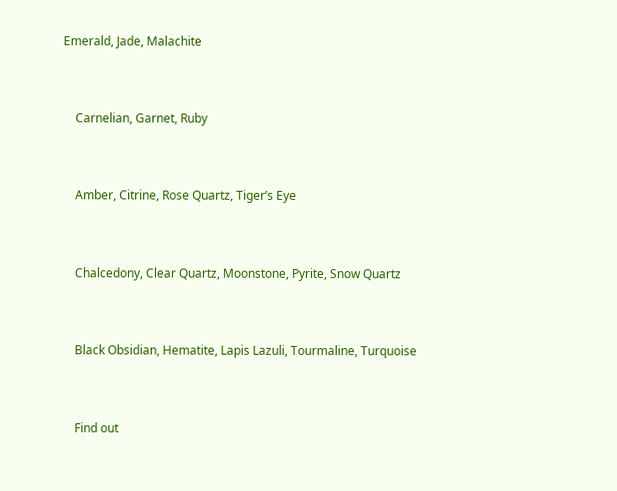Emerald, Jade, Malachite


    Carnelian, Garnet, Ruby


    Amber, Citrine, Rose Quartz, Tiger’s Eye


    Chalcedony, Clear Quartz, Moonstone, Pyrite, Snow Quartz


    Black Obsidian, Hematite, Lapis Lazuli, Tourmaline, Turquoise


    Find out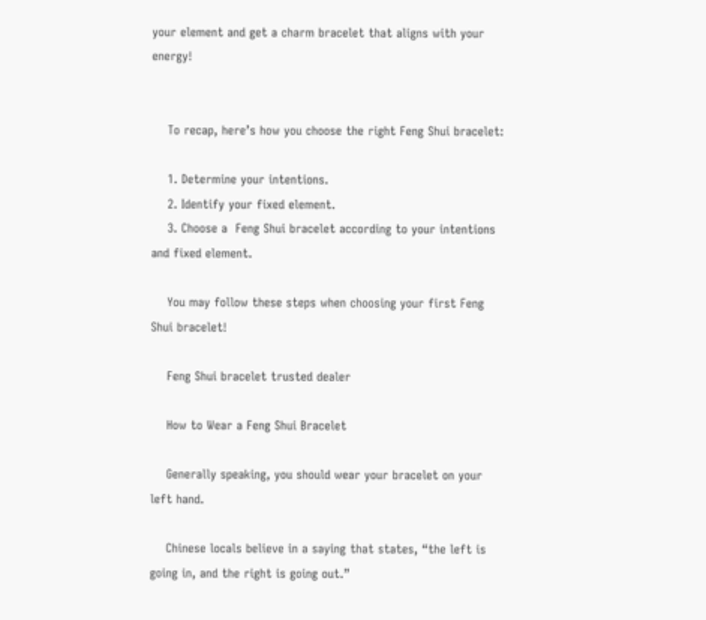your element and get a charm bracelet that aligns with your energy!


    To recap, here’s how you choose the right Feng Shui bracelet:

    1. Determine your intentions.
    2. Identify your fixed element.
    3. Choose a  Feng Shui bracelet according to your intentions and fixed element.

    You may follow these steps when choosing your first Feng Shui bracelet!

    Feng Shui bracelet trusted dealer

    How to Wear a Feng Shui Bracelet

    Generally speaking, you should wear your bracelet on your left hand.

    Chinese locals believe in a saying that states, “the left is going in, and the right is going out.”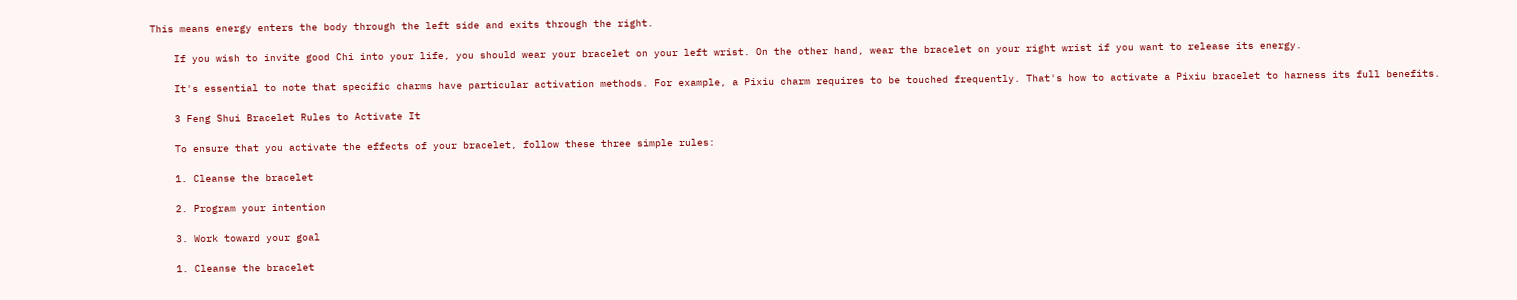This means energy enters the body through the left side and exits through the right.

    If you wish to invite good Chi into your life, you should wear your bracelet on your left wrist. On the other hand, wear the bracelet on your right wrist if you want to release its energy.

    It's essential to note that specific charms have particular activation methods. For example, a Pixiu charm requires to be touched frequently. That's how to activate a Pixiu bracelet to harness its full benefits.

    3 Feng Shui Bracelet Rules to Activate It

    To ensure that you activate the effects of your bracelet, follow these three simple rules:

    1. Cleanse the bracelet

    2. Program your intention

    3. Work toward your goal

    1. Cleanse the bracelet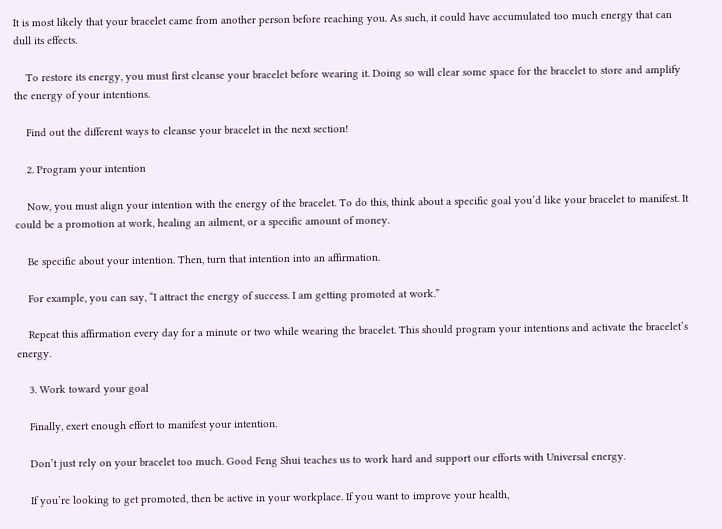It is most likely that your bracelet came from another person before reaching you. As such, it could have accumulated too much energy that can dull its effects.

    To restore its energy, you must first cleanse your bracelet before wearing it. Doing so will clear some space for the bracelet to store and amplify the energy of your intentions.

    Find out the different ways to cleanse your bracelet in the next section!

    2. Program your intention

    Now, you must align your intention with the energy of the bracelet. To do this, think about a specific goal you’d like your bracelet to manifest. It could be a promotion at work, healing an ailment, or a specific amount of money.

    Be specific about your intention. Then, turn that intention into an affirmation.

    For example, you can say, “I attract the energy of success. I am getting promoted at work.”

    Repeat this affirmation every day for a minute or two while wearing the bracelet. This should program your intentions and activate the bracelet’s energy.

    3. Work toward your goal

    Finally, exert enough effort to manifest your intention.

    Don’t just rely on your bracelet too much. Good Feng Shui teaches us to work hard and support our efforts with Universal energy.

    If you’re looking to get promoted, then be active in your workplace. If you want to improve your health,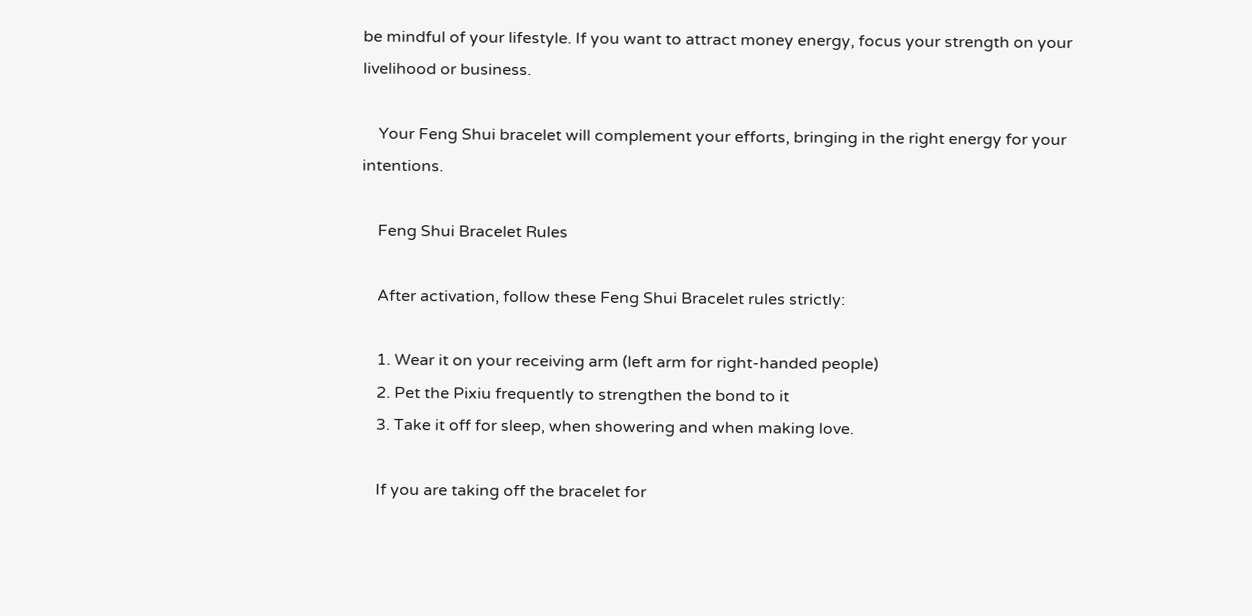be mindful of your lifestyle. If you want to attract money energy, focus your strength on your livelihood or business.

    Your Feng Shui bracelet will complement your efforts, bringing in the right energy for your intentions.

    Feng Shui Bracelet Rules

    After activation, follow these Feng Shui Bracelet rules strictly:

    1. Wear it on your receiving arm (left arm for right-handed people)
    2. Pet the Pixiu frequently to strengthen the bond to it
    3. Take it off for sleep, when showering and when making love.

    If you are taking off the bracelet for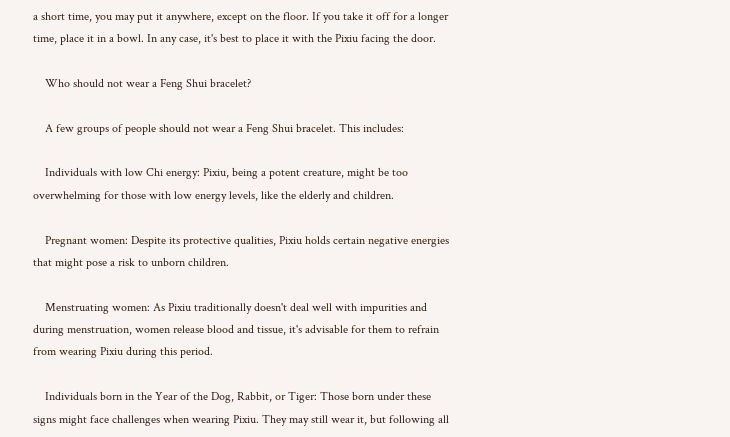a short time, you may put it anywhere, except on the floor. If you take it off for a longer time, place it in a bowl. In any case, it's best to place it with the Pixiu facing the door.

    Who should not wear a Feng Shui bracelet?

    A few groups of people should not wear a Feng Shui bracelet. This includes:

    Individuals with low Chi energy: Pixiu, being a potent creature, might be too overwhelming for those with low energy levels, like the elderly and children.

    Pregnant women: Despite its protective qualities, Pixiu holds certain negative energies that might pose a risk to unborn children.

    Menstruating women: As Pixiu traditionally doesn't deal well with impurities and during menstruation, women release blood and tissue, it's advisable for them to refrain from wearing Pixiu during this period.

    Individuals born in the Year of the Dog, Rabbit, or Tiger: Those born under these signs might face challenges when wearing Pixiu. They may still wear it, but following all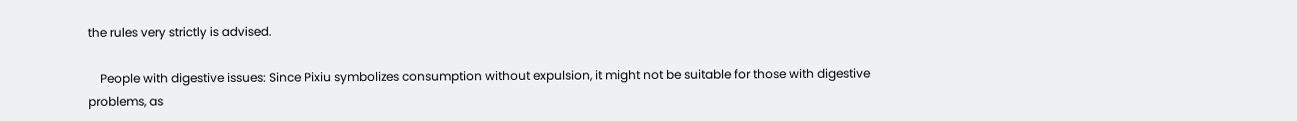the rules very strictly is advised.

    People with digestive issues: Since Pixiu symbolizes consumption without expulsion, it might not be suitable for those with digestive problems, as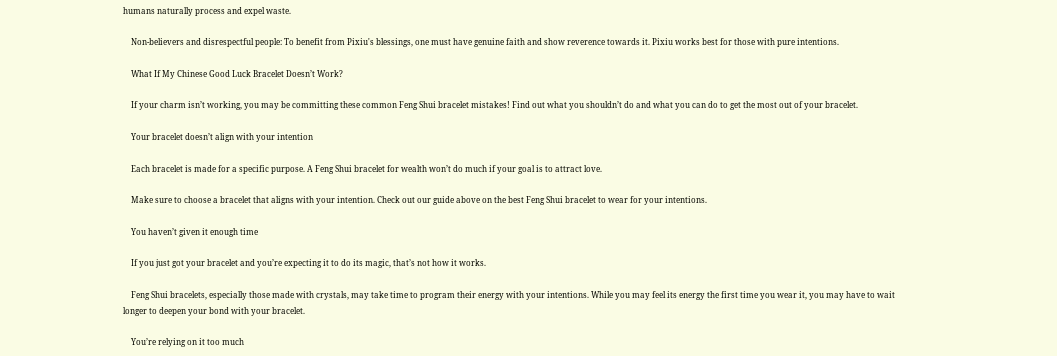humans naturally process and expel waste.

    Non-believers and disrespectful people: To benefit from Pixiu's blessings, one must have genuine faith and show reverence towards it. Pixiu works best for those with pure intentions.

    What If My Chinese Good Luck Bracelet Doesn’t Work?

    If your charm isn’t working, you may be committing these common Feng Shui bracelet mistakes! Find out what you shouldn’t do and what you can do to get the most out of your bracelet.

    Your bracelet doesn’t align with your intention

    Each bracelet is made for a specific purpose. A Feng Shui bracelet for wealth won’t do much if your goal is to attract love.

    Make sure to choose a bracelet that aligns with your intention. Check out our guide above on the best Feng Shui bracelet to wear for your intentions.

    You haven’t given it enough time

    If you just got your bracelet and you’re expecting it to do its magic, that’s not how it works.

    Feng Shui bracelets, especially those made with crystals, may take time to program their energy with your intentions. While you may feel its energy the first time you wear it, you may have to wait longer to deepen your bond with your bracelet.

    You’re relying on it too much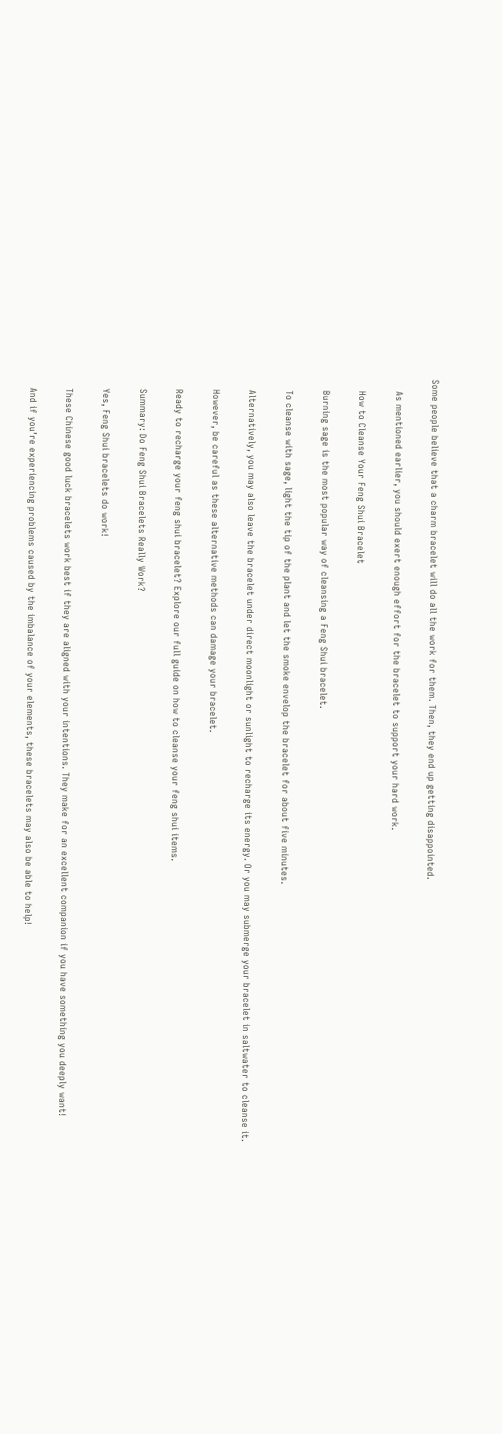Some people believe that a charm bracelet will do all the work for them. Then, they end up getting disappointed.

    As mentioned earlier, you should exert enough effort for the bracelet to support your hard work.

    How to Cleanse Your Feng Shui Bracelet

    Burning sage is the most popular way of cleansing a Feng Shui bracelet.

    To cleanse with sage, light the tip of the plant and let the smoke envelop the bracelet for about five minutes.

    Alternatively, you may also leave the bracelet under direct moonlight or sunlight to recharge its energy. Or you may submerge your bracelet in saltwater to cleanse it.

    However, be careful as these alternative methods can damage your bracelet.

    Ready to recharge your feng shui bracelet? Explore our full guide on how to cleanse your feng shui items.

    Summary: Do Feng Shui Bracelets Really Work?

    Yes, Feng Shui bracelets do work!

    These Chinese good luck bracelets work best if they are aligned with your intentions. They make for an excellent companion if you have something you deeply want!

    And if you’re experiencing problems caused by the imbalance of your elements, these bracelets may also be able to help!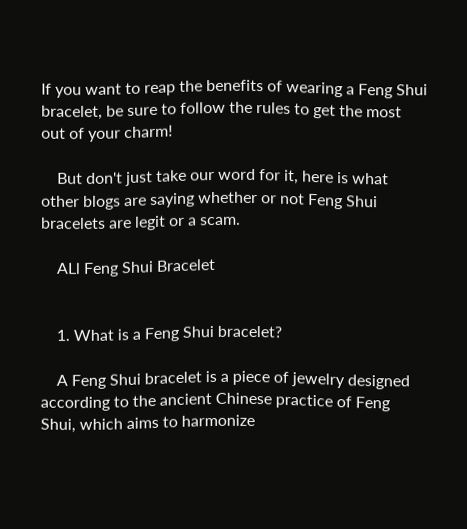If you want to reap the benefits of wearing a Feng Shui bracelet, be sure to follow the rules to get the most out of your charm!

    But don't just take our word for it, here is what other blogs are saying whether or not Feng Shui bracelets are legit or a scam.

    ALl Feng Shui Bracelet


    1. What is a Feng Shui bracelet?

    A Feng Shui bracelet is a piece of jewelry designed according to the ancient Chinese practice of Feng Shui, which aims to harmonize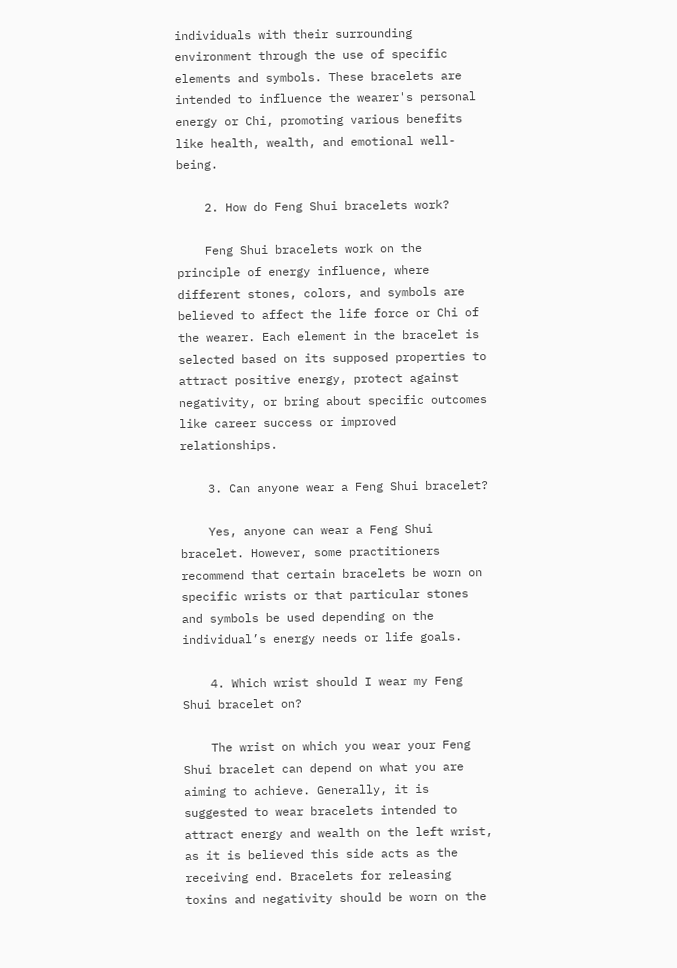individuals with their surrounding environment through the use of specific elements and symbols. These bracelets are intended to influence the wearer's personal energy or Chi, promoting various benefits like health, wealth, and emotional well-being.

    2. How do Feng Shui bracelets work?

    Feng Shui bracelets work on the principle of energy influence, where different stones, colors, and symbols are believed to affect the life force or Chi of the wearer. Each element in the bracelet is selected based on its supposed properties to attract positive energy, protect against negativity, or bring about specific outcomes like career success or improved relationships.

    3. Can anyone wear a Feng Shui bracelet?

    Yes, anyone can wear a Feng Shui bracelet. However, some practitioners recommend that certain bracelets be worn on specific wrists or that particular stones and symbols be used depending on the individual’s energy needs or life goals.

    4. Which wrist should I wear my Feng Shui bracelet on?

    The wrist on which you wear your Feng Shui bracelet can depend on what you are aiming to achieve. Generally, it is suggested to wear bracelets intended to attract energy and wealth on the left wrist, as it is believed this side acts as the receiving end. Bracelets for releasing toxins and negativity should be worn on the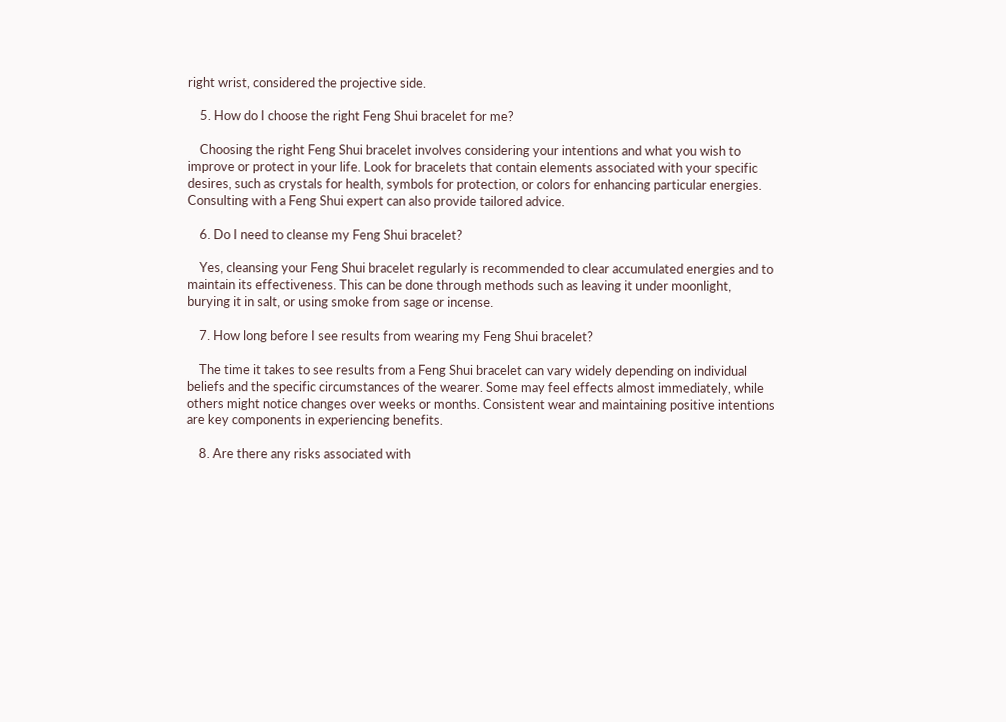right wrist, considered the projective side.

    5. How do I choose the right Feng Shui bracelet for me?

    Choosing the right Feng Shui bracelet involves considering your intentions and what you wish to improve or protect in your life. Look for bracelets that contain elements associated with your specific desires, such as crystals for health, symbols for protection, or colors for enhancing particular energies. Consulting with a Feng Shui expert can also provide tailored advice.

    6. Do I need to cleanse my Feng Shui bracelet?

    Yes, cleansing your Feng Shui bracelet regularly is recommended to clear accumulated energies and to maintain its effectiveness. This can be done through methods such as leaving it under moonlight, burying it in salt, or using smoke from sage or incense.

    7. How long before I see results from wearing my Feng Shui bracelet?

    The time it takes to see results from a Feng Shui bracelet can vary widely depending on individual beliefs and the specific circumstances of the wearer. Some may feel effects almost immediately, while others might notice changes over weeks or months. Consistent wear and maintaining positive intentions are key components in experiencing benefits.

    8. Are there any risks associated with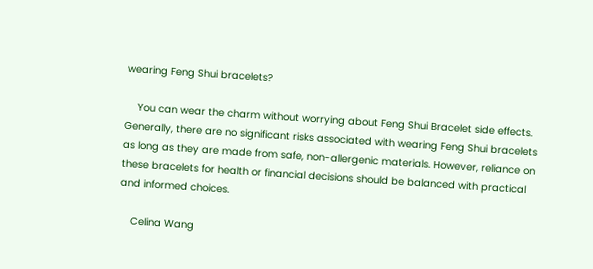wearing Feng Shui bracelets?

    You can wear the charm without worrying about Feng Shui Bracelet side effects. Generally, there are no significant risks associated with wearing Feng Shui bracelets as long as they are made from safe, non-allergenic materials. However, reliance on these bracelets for health or financial decisions should be balanced with practical and informed choices.

    Celina Wang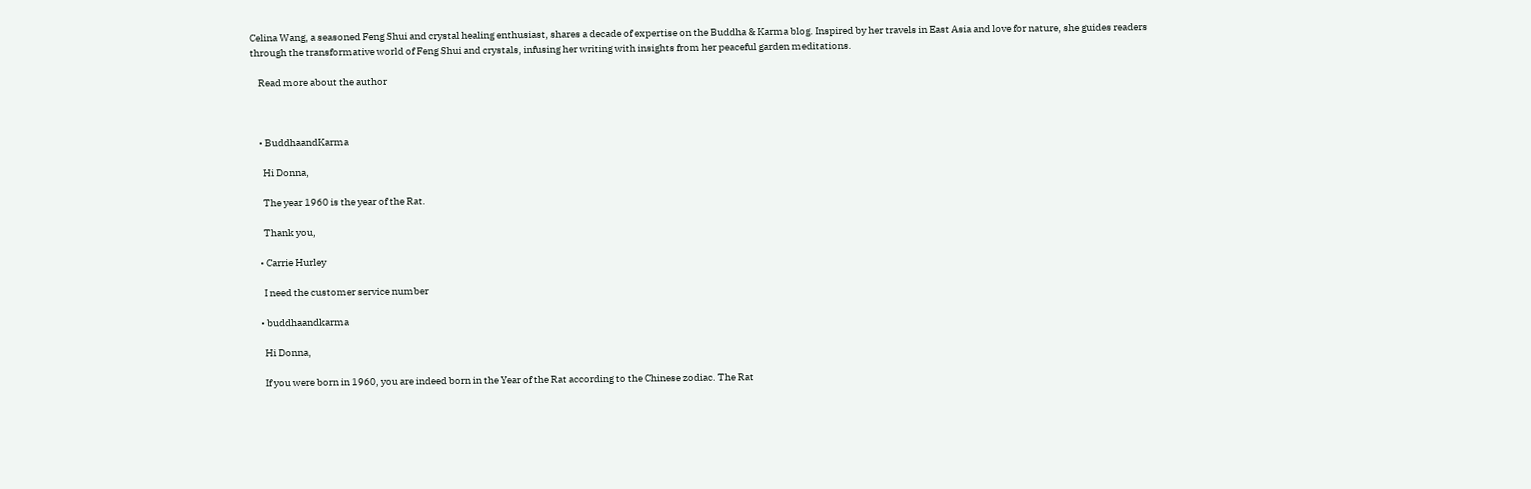Celina Wang, a seasoned Feng Shui and crystal healing enthusiast, shares a decade of expertise on the Buddha & Karma blog. Inspired by her travels in East Asia and love for nature, she guides readers through the transformative world of Feng Shui and crystals, infusing her writing with insights from her peaceful garden meditations.

    Read more about the author



    • BuddhaandKarma

      Hi Donna,

      The year 1960 is the year of the Rat.

      Thank you,

    • Carrie Hurley

      I need the customer service number

    • buddhaandkarma

      Hi Donna,

      If you were born in 1960, you are indeed born in the Year of the Rat according to the Chinese zodiac. The Rat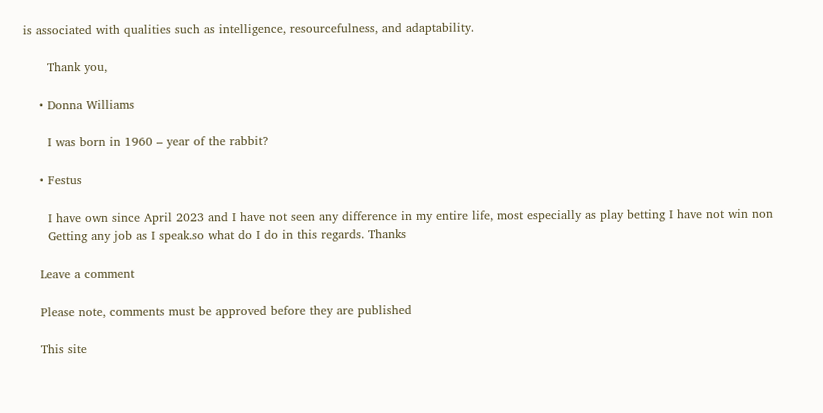is associated with qualities such as intelligence, resourcefulness, and adaptability.

      Thank you,

    • Donna Williams

      I was born in 1960 – year of the rabbit?

    • Festus

      I have own since April 2023 and I have not seen any difference in my entire life, most especially as play betting I have not win non
      Getting any job as I speak.so what do I do in this regards. Thanks

    Leave a comment

    Please note, comments must be approved before they are published

    This site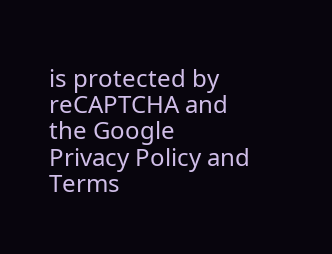is protected by reCAPTCHA and the Google Privacy Policy and Terms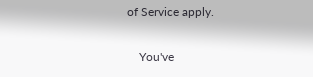of Service apply.

    You've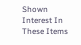Shown Interest In These Items